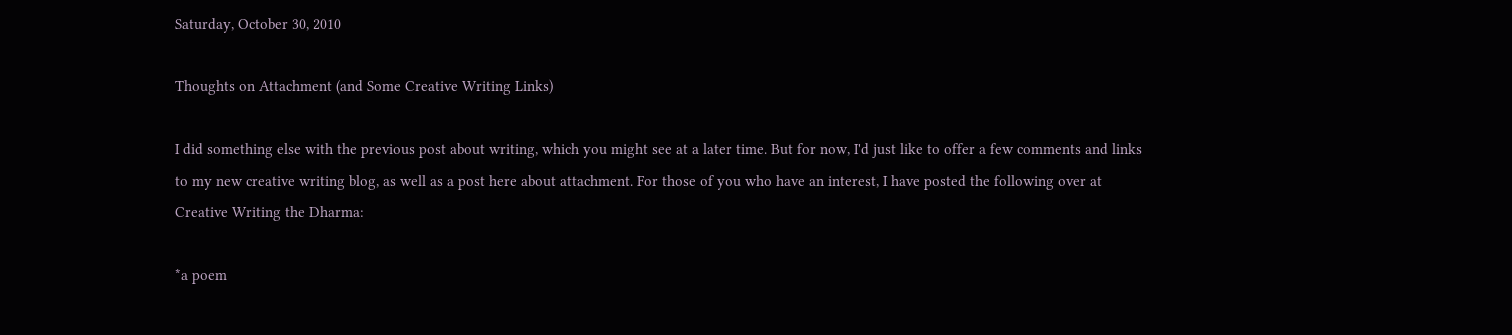Saturday, October 30, 2010

Thoughts on Attachment (and Some Creative Writing Links)

I did something else with the previous post about writing, which you might see at a later time. But for now, I'd just like to offer a few comments and links to my new creative writing blog, as well as a post here about attachment. For those of you who have an interest, I have posted the following over at Creative Writing the Dharma:

*a poem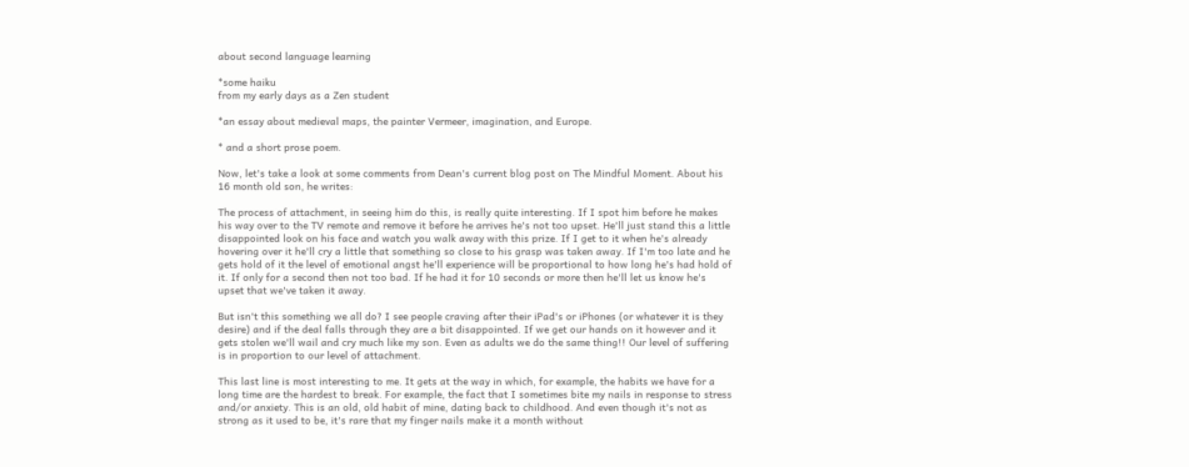about second language learning

*some haiku
from my early days as a Zen student

*an essay about medieval maps, the painter Vermeer, imagination, and Europe.

* and a short prose poem.

Now, let's take a look at some comments from Dean's current blog post on The Mindful Moment. About his 16 month old son, he writes:

The process of attachment, in seeing him do this, is really quite interesting. If I spot him before he makes his way over to the TV remote and remove it before he arrives he's not too upset. He'll just stand this a little disappointed look on his face and watch you walk away with this prize. If I get to it when he's already hovering over it he'll cry a little that something so close to his grasp was taken away. If I'm too late and he gets hold of it the level of emotional angst he'll experience will be proportional to how long he's had hold of it. If only for a second then not too bad. If he had it for 10 seconds or more then he'll let us know he's upset that we've taken it away.

But isn't this something we all do? I see people craving after their iPad's or iPhones (or whatever it is they desire) and if the deal falls through they are a bit disappointed. If we get our hands on it however and it gets stolen we'll wail and cry much like my son. Even as adults we do the same thing!! Our level of suffering is in proportion to our level of attachment.

This last line is most interesting to me. It gets at the way in which, for example, the habits we have for a long time are the hardest to break. For example, the fact that I sometimes bite my nails in response to stress and/or anxiety. This is an old, old habit of mine, dating back to childhood. And even though it's not as strong as it used to be, it's rare that my finger nails make it a month without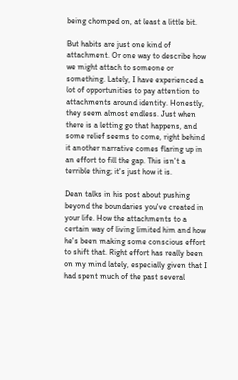being chomped on, at least a little bit.

But habits are just one kind of attachment. Or one way to describe how we might attach to someone or something. Lately, I have experienced a lot of opportunities to pay attention to attachments around identity. Honestly, they seem almost endless. Just when there is a letting go that happens, and some relief seems to come, right behind it another narrative comes flaring up in an effort to fill the gap. This isn't a terrible thing; it's just how it is.

Dean talks in his post about pushing beyond the boundaries you've created in your life. How the attachments to a certain way of living limited him and how he's been making some conscious effort to shift that. Right effort has really been on my mind lately, especially given that I had spent much of the past several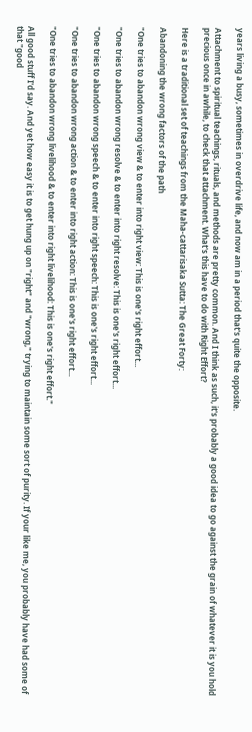years living a busy, sometimes in overdrive life, and now am in a period that's quite the opposite.

Attachment to spiritual teachings, rituals, and methods are pretty common. And I think as such, it's probably a good idea to go against the grain of whatever it is you hold precious once in awhile, to check that attachment. What's this have to do with Right Effort?

Here is a traditional set of teachings from the Maha-cattarisaka Sutta: The Great Forty:

Abandoning the wrong factors of the path

"One tries to abandon wrong view & to enter into right view: This is one's right effort...

"One tries to abandon wrong resolve & to enter into right resolve: This is one's right effort...

"One tries to abandon wrong speech & to enter into right speech: This is one's right effort...

"One tries to abandon wrong action & to enter into right action: This is one's right effort...

"One tries to abandon wrong livelihood & to enter into right livelihood: This is one's right effort."

All good stuff I'd say. And yet how easy it is to get hung up on "right" and "wrong," trying to maintain some sort of purity. If your like me, you probably have had some of that "good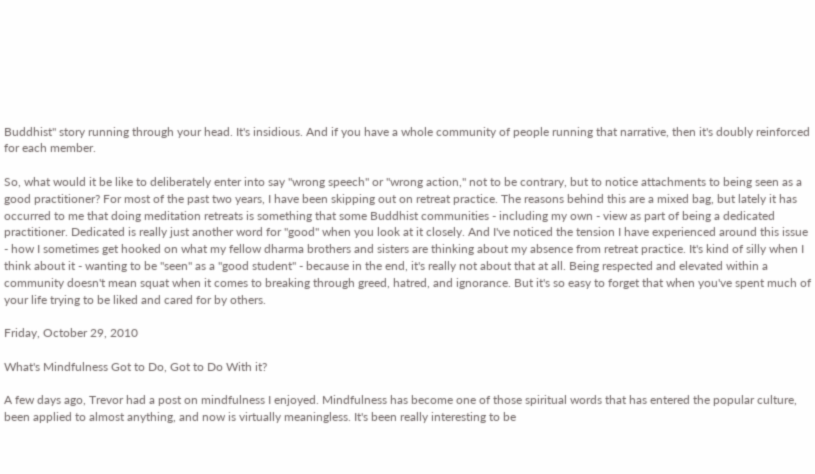Buddhist" story running through your head. It's insidious. And if you have a whole community of people running that narrative, then it's doubly reinforced for each member.

So, what would it be like to deliberately enter into say "wrong speech" or "wrong action," not to be contrary, but to notice attachments to being seen as a good practitioner? For most of the past two years, I have been skipping out on retreat practice. The reasons behind this are a mixed bag, but lately it has occurred to me that doing meditation retreats is something that some Buddhist communities - including my own - view as part of being a dedicated practitioner. Dedicated is really just another word for "good" when you look at it closely. And I've noticed the tension I have experienced around this issue - how I sometimes get hooked on what my fellow dharma brothers and sisters are thinking about my absence from retreat practice. It's kind of silly when I think about it - wanting to be "seen" as a "good student" - because in the end, it's really not about that at all. Being respected and elevated within a community doesn't mean squat when it comes to breaking through greed, hatred, and ignorance. But it's so easy to forget that when you've spent much of your life trying to be liked and cared for by others.

Friday, October 29, 2010

What's Mindfulness Got to Do, Got to Do With it?

A few days ago, Trevor had a post on mindfulness I enjoyed. Mindfulness has become one of those spiritual words that has entered the popular culture, been applied to almost anything, and now is virtually meaningless. It's been really interesting to be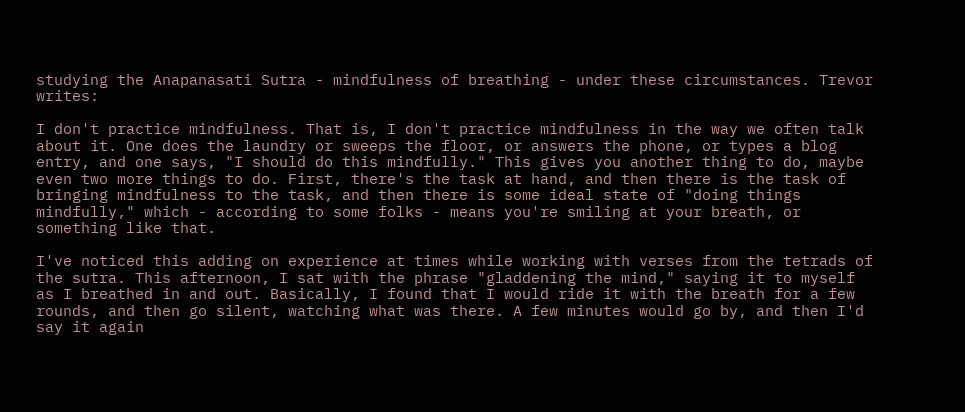studying the Anapanasati Sutra - mindfulness of breathing - under these circumstances. Trevor writes:

I don't practice mindfulness. That is, I don't practice mindfulness in the way we often talk about it. One does the laundry or sweeps the floor, or answers the phone, or types a blog entry, and one says, "I should do this mindfully." This gives you another thing to do, maybe even two more things to do. First, there's the task at hand, and then there is the task of bringing mindfulness to the task, and then there is some ideal state of "doing things mindfully," which - according to some folks - means you're smiling at your breath, or something like that.

I've noticed this adding on experience at times while working with verses from the tetrads of the sutra. This afternoon, I sat with the phrase "gladdening the mind," saying it to myself as I breathed in and out. Basically, I found that I would ride it with the breath for a few rounds, and then go silent, watching what was there. A few minutes would go by, and then I'd say it again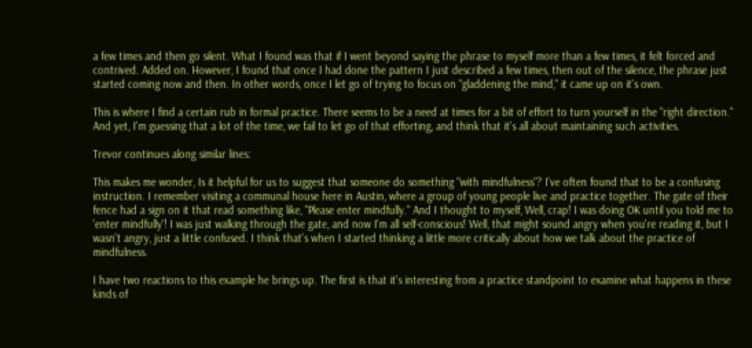a few times and then go silent. What I found was that if I went beyond saying the phrase to myself more than a few times, it felt forced and contrived. Added on. However, I found that once I had done the pattern I just described a few times, then out of the silence, the phrase just started coming now and then. In other words, once I let go of trying to focus on "gladdening the mind," it came up on it's own.

This is where I find a certain rub in formal practice. There seems to be a need at times for a bit of effort to turn yourself in the "right direction." And yet, I'm guessing that a lot of the time, we fail to let go of that efforting, and think that it's all about maintaining such activities.

Trevor continues along similar lines:

This makes me wonder, Is it helpful for us to suggest that someone do something "with mindfulness"? I've often found that to be a confusing instruction. I remember visiting a communal house here in Austin, where a group of young people live and practice together. The gate of their fence had a sign on it that read something like, "Please enter mindfully." And I thought to myself, Well, crap! I was doing OK until you told me to 'enter mindfully'! I was just walking through the gate, and now I'm all self-conscious! Well, that might sound angry when you're reading it, but I wasn't angry, just a little confused. I think that's when I started thinking a little more critically about how we talk about the practice of mindfulness.

I have two reactions to this example he brings up. The first is that it's interesting from a practice standpoint to examine what happens in these kinds of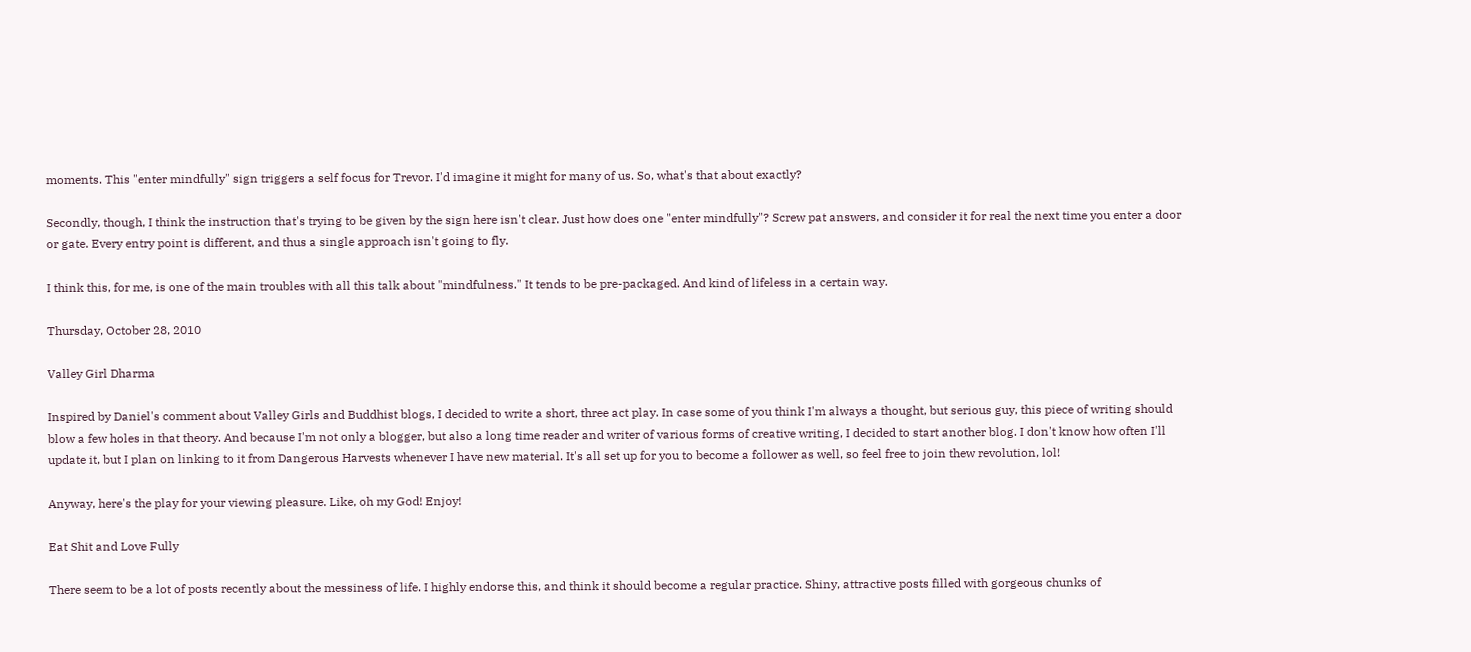moments. This "enter mindfully" sign triggers a self focus for Trevor. I'd imagine it might for many of us. So, what's that about exactly?

Secondly, though, I think the instruction that's trying to be given by the sign here isn't clear. Just how does one "enter mindfully"? Screw pat answers, and consider it for real the next time you enter a door or gate. Every entry point is different, and thus a single approach isn't going to fly.

I think this, for me, is one of the main troubles with all this talk about "mindfulness." It tends to be pre-packaged. And kind of lifeless in a certain way.

Thursday, October 28, 2010

Valley Girl Dharma

Inspired by Daniel's comment about Valley Girls and Buddhist blogs, I decided to write a short, three act play. In case some of you think I'm always a thought, but serious guy, this piece of writing should blow a few holes in that theory. And because I'm not only a blogger, but also a long time reader and writer of various forms of creative writing, I decided to start another blog. I don't know how often I'll update it, but I plan on linking to it from Dangerous Harvests whenever I have new material. It's all set up for you to become a follower as well, so feel free to join thew revolution, lol!

Anyway, here's the play for your viewing pleasure. Like, oh my God! Enjoy!

Eat Shit and Love Fully

There seem to be a lot of posts recently about the messiness of life. I highly endorse this, and think it should become a regular practice. Shiny, attractive posts filled with gorgeous chunks of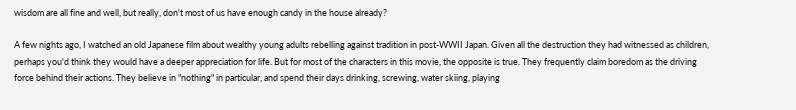wisdom are all fine and well, but really, don't most of us have enough candy in the house already?

A few nights ago, I watched an old Japanese film about wealthy young adults rebelling against tradition in post-WWII Japan. Given all the destruction they had witnessed as children, perhaps you'd think they would have a deeper appreciation for life. But for most of the characters in this movie, the opposite is true. They frequently claim boredom as the driving force behind their actions. They believe in "nothing" in particular, and spend their days drinking, screwing, water skiing, playing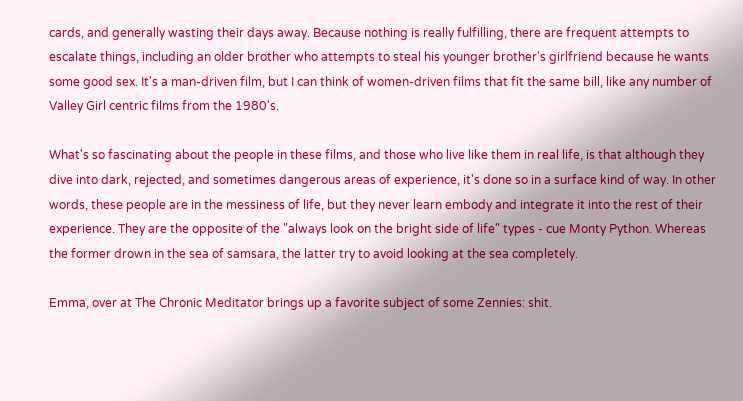cards, and generally wasting their days away. Because nothing is really fulfilling, there are frequent attempts to escalate things, including an older brother who attempts to steal his younger brother's girlfriend because he wants some good sex. It's a man-driven film, but I can think of women-driven films that fit the same bill, like any number of Valley Girl centric films from the 1980's.

What's so fascinating about the people in these films, and those who live like them in real life, is that although they dive into dark, rejected, and sometimes dangerous areas of experience, it's done so in a surface kind of way. In other words, these people are in the messiness of life, but they never learn embody and integrate it into the rest of their experience. They are the opposite of the "always look on the bright side of life" types - cue Monty Python. Whereas the former drown in the sea of samsara, the latter try to avoid looking at the sea completely.

Emma, over at The Chronic Meditator brings up a favorite subject of some Zennies: shit.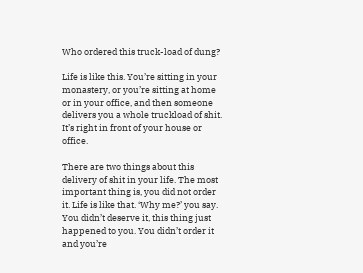Who ordered this truck-load of dung?

Life is like this. You’re sitting in your monastery, or you’re sitting at home or in your office, and then someone delivers you a whole truckload of shit. It’s right in front of your house or office.

There are two things about this delivery of shit in your life. The most important thing is, you did not order it. Life is like that. ‘Why me?’ you say. You didn’t deserve it, this thing just happened to you. You didn’t order it and you’re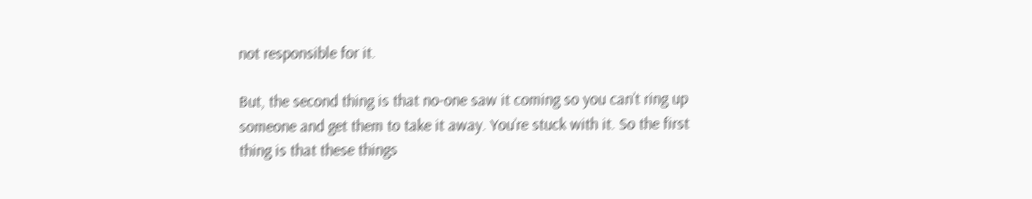not responsible for it.

But, the second thing is that no-one saw it coming so you can’t ring up someone and get them to take it away. You’re stuck with it. So the first thing is that these things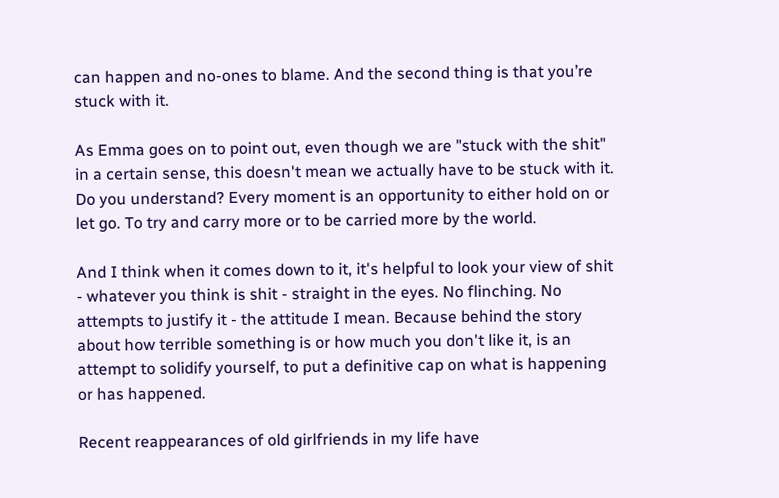can happen and no-ones to blame. And the second thing is that you’re stuck with it.

As Emma goes on to point out, even though we are "stuck with the shit" in a certain sense, this doesn't mean we actually have to be stuck with it. Do you understand? Every moment is an opportunity to either hold on or let go. To try and carry more or to be carried more by the world.

And I think when it comes down to it, it's helpful to look your view of shit - whatever you think is shit - straight in the eyes. No flinching. No attempts to justify it - the attitude I mean. Because behind the story about how terrible something is or how much you don't like it, is an attempt to solidify yourself, to put a definitive cap on what is happening or has happened.

Recent reappearances of old girlfriends in my life have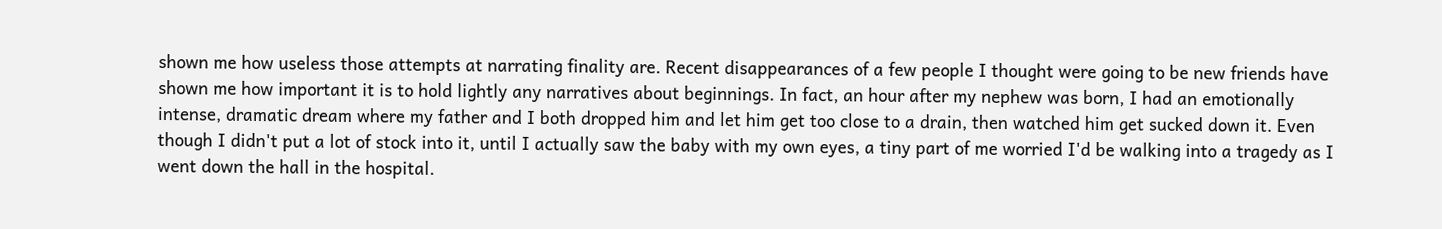shown me how useless those attempts at narrating finality are. Recent disappearances of a few people I thought were going to be new friends have shown me how important it is to hold lightly any narratives about beginnings. In fact, an hour after my nephew was born, I had an emotionally intense, dramatic dream where my father and I both dropped him and let him get too close to a drain, then watched him get sucked down it. Even though I didn't put a lot of stock into it, until I actually saw the baby with my own eyes, a tiny part of me worried I'd be walking into a tragedy as I went down the hall in the hospital.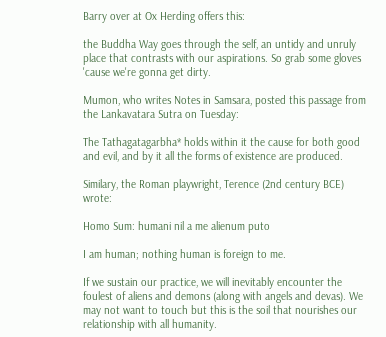Barry over at Ox Herding offers this:

the Buddha Way goes through the self, an untidy and unruly place that contrasts with our aspirations. So grab some gloves 'cause we're gonna get dirty.

Mumon, who writes Notes in Samsara, posted this passage from the Lankavatara Sutra on Tuesday:

The Tathagatagarbha* holds within it the cause for both good and evil, and by it all the forms of existence are produced.

Similary, the Roman playwright, Terence (2nd century BCE) wrote:

Homo Sum: humani nil a me alienum puto

I am human; nothing human is foreign to me.

If we sustain our practice, we will inevitably encounter the foulest of aliens and demons (along with angels and devas). We may not want to touch but this is the soil that nourishes our relationship with all humanity.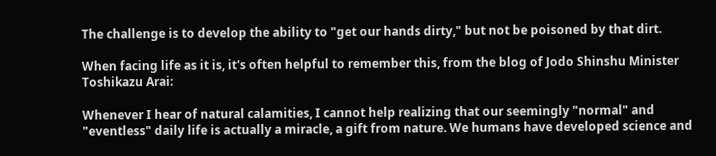The challenge is to develop the ability to "get our hands dirty," but not be poisoned by that dirt.

When facing life as it is, it's often helpful to remember this, from the blog of Jodo Shinshu Minister Toshikazu Arai:

Whenever I hear of natural calamities, I cannot help realizing that our seemingly "normal" and "eventless" daily life is actually a miracle, a gift from nature. We humans have developed science and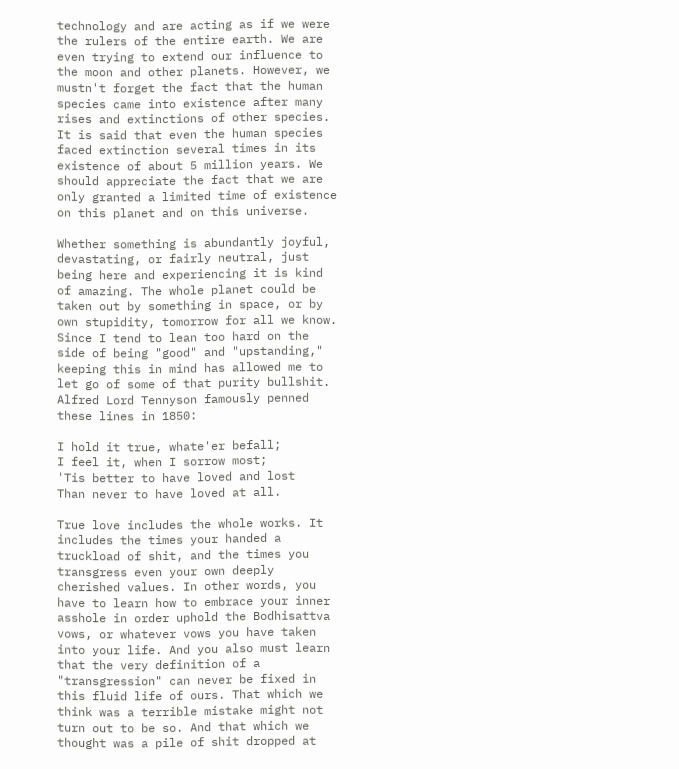technology and are acting as if we were the rulers of the entire earth. We are even trying to extend our influence to the moon and other planets. However, we mustn't forget the fact that the human species came into existence after many rises and extinctions of other species. It is said that even the human species faced extinction several times in its existence of about 5 million years. We should appreciate the fact that we are only granted a limited time of existence on this planet and on this universe.

Whether something is abundantly joyful, devastating, or fairly neutral, just being here and experiencing it is kind of amazing. The whole planet could be taken out by something in space, or by own stupidity, tomorrow for all we know. Since I tend to lean too hard on the side of being "good" and "upstanding," keeping this in mind has allowed me to let go of some of that purity bullshit. Alfred Lord Tennyson famously penned these lines in 1850:

I hold it true, whate'er befall;
I feel it, when I sorrow most;
'Tis better to have loved and lost
Than never to have loved at all.

True love includes the whole works. It includes the times your handed a truckload of shit, and the times you transgress even your own deeply cherished values. In other words, you have to learn how to embrace your inner asshole in order uphold the Bodhisattva vows, or whatever vows you have taken into your life. And you also must learn that the very definition of a "transgression" can never be fixed in this fluid life of ours. That which we think was a terrible mistake might not turn out to be so. And that which we thought was a pile of shit dropped at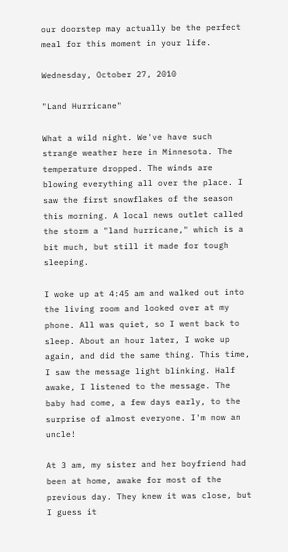our doorstep may actually be the perfect meal for this moment in your life.

Wednesday, October 27, 2010

"Land Hurricane"

What a wild night. We've have such strange weather here in Minnesota. The temperature dropped. The winds are blowing everything all over the place. I saw the first snowflakes of the season this morning. A local news outlet called the storm a "land hurricane," which is a bit much, but still it made for tough sleeping.

I woke up at 4:45 am and walked out into the living room and looked over at my phone. All was quiet, so I went back to sleep. About an hour later, I woke up again, and did the same thing. This time, I saw the message light blinking. Half awake, I listened to the message. The baby had come, a few days early, to the surprise of almost everyone. I'm now an uncle!

At 3 am, my sister and her boyfriend had been at home, awake for most of the previous day. They knew it was close, but I guess it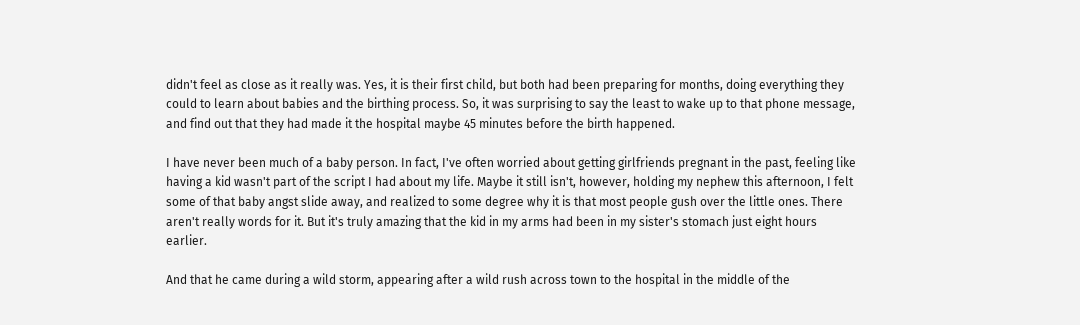didn't feel as close as it really was. Yes, it is their first child, but both had been preparing for months, doing everything they could to learn about babies and the birthing process. So, it was surprising to say the least to wake up to that phone message, and find out that they had made it the hospital maybe 45 minutes before the birth happened.

I have never been much of a baby person. In fact, I've often worried about getting girlfriends pregnant in the past, feeling like having a kid wasn't part of the script I had about my life. Maybe it still isn't, however, holding my nephew this afternoon, I felt some of that baby angst slide away, and realized to some degree why it is that most people gush over the little ones. There aren't really words for it. But it's truly amazing that the kid in my arms had been in my sister's stomach just eight hours earlier.

And that he came during a wild storm, appearing after a wild rush across town to the hospital in the middle of the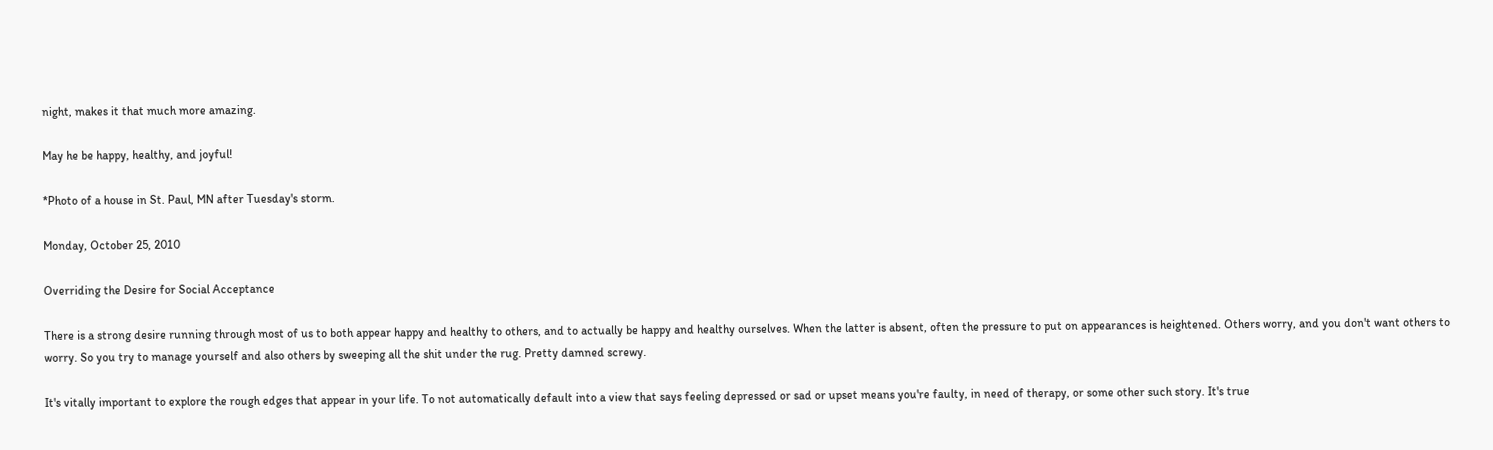night, makes it that much more amazing.

May he be happy, healthy, and joyful!

*Photo of a house in St. Paul, MN after Tuesday's storm.

Monday, October 25, 2010

Overriding the Desire for Social Acceptance

There is a strong desire running through most of us to both appear happy and healthy to others, and to actually be happy and healthy ourselves. When the latter is absent, often the pressure to put on appearances is heightened. Others worry, and you don't want others to worry. So you try to manage yourself and also others by sweeping all the shit under the rug. Pretty damned screwy.

It's vitally important to explore the rough edges that appear in your life. To not automatically default into a view that says feeling depressed or sad or upset means you're faulty, in need of therapy, or some other such story. It's true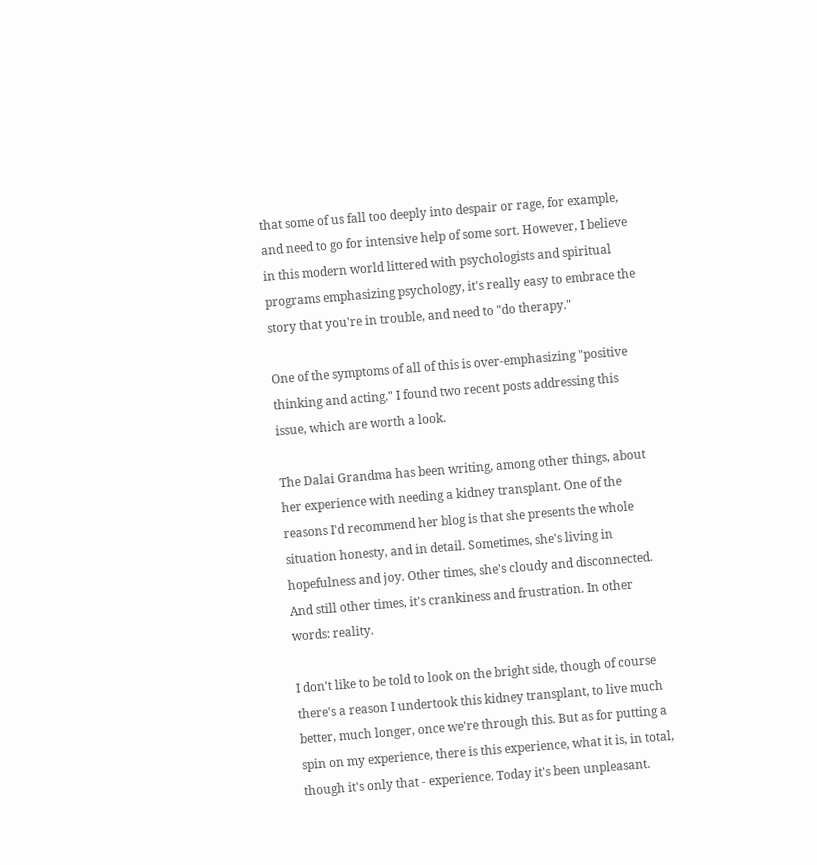that some of us fall too deeply into despair or rage, for example, and need to go for intensive help of some sort. However, I believe in this modern world littered with psychologists and spiritual programs emphasizing psychology, it's really easy to embrace the story that you're in trouble, and need to "do therapy."

One of the symptoms of all of this is over-emphasizing "positive thinking and acting." I found two recent posts addressing this issue, which are worth a look.

The Dalai Grandma has been writing, among other things, about her experience with needing a kidney transplant. One of the reasons I'd recommend her blog is that she presents the whole situation honesty, and in detail. Sometimes, she's living in hopefulness and joy. Other times, she's cloudy and disconnected. And still other times, it's crankiness and frustration. In other words: reality.

I don't like to be told to look on the bright side, though of course there's a reason I undertook this kidney transplant, to live much better, much longer, once we're through this. But as for putting a spin on my experience, there is this experience, what it is, in total, though it's only that - experience. Today it's been unpleasant.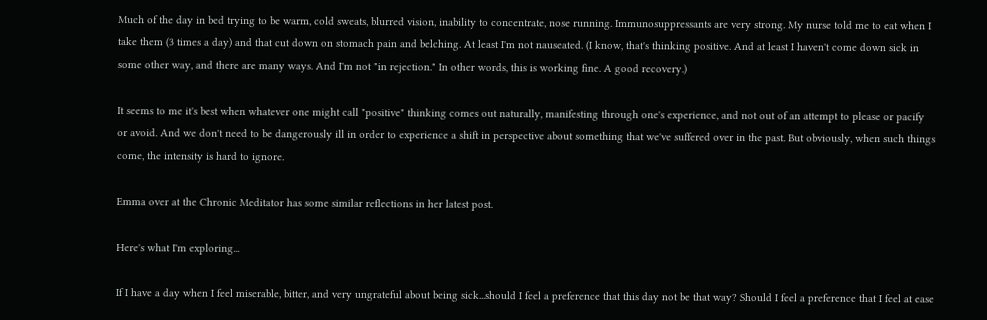Much of the day in bed trying to be warm, cold sweats, blurred vision, inability to concentrate, nose running. Immunosuppressants are very strong. My nurse told me to eat when I take them (3 times a day) and that cut down on stomach pain and belching. At least I'm not nauseated. (I know, that's thinking positive. And at least I haven't come down sick in some other way, and there are many ways. And I'm not "in rejection." In other words, this is working fine. A good recovery.)

It seems to me it's best when whatever one might call "positive" thinking comes out naturally, manifesting through one's experience, and not out of an attempt to please or pacify or avoid. And we don't need to be dangerously ill in order to experience a shift in perspective about something that we've suffered over in the past. But obviously, when such things come, the intensity is hard to ignore.

Emma over at the Chronic Meditator has some similar reflections in her latest post.

Here's what I'm exploring...

If I have a day when I feel miserable, bitter, and very ungrateful about being sick...should I feel a preference that this day not be that way? Should I feel a preference that I feel at ease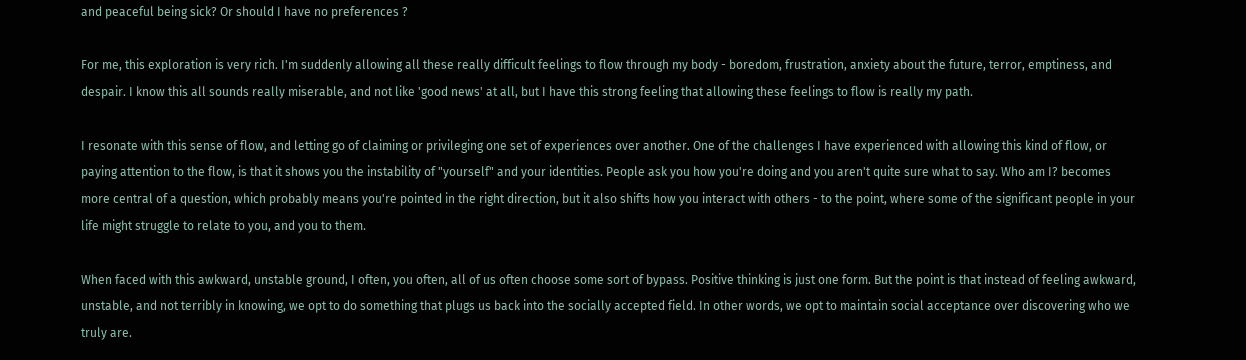and peaceful being sick? Or should I have no preferences ?

For me, this exploration is very rich. I'm suddenly allowing all these really difficult feelings to flow through my body - boredom, frustration, anxiety about the future, terror, emptiness, and despair. I know this all sounds really miserable, and not like 'good news' at all, but I have this strong feeling that allowing these feelings to flow is really my path.

I resonate with this sense of flow, and letting go of claiming or privileging one set of experiences over another. One of the challenges I have experienced with allowing this kind of flow, or paying attention to the flow, is that it shows you the instability of "yourself" and your identities. People ask you how you're doing and you aren't quite sure what to say. Who am I? becomes more central of a question, which probably means you're pointed in the right direction, but it also shifts how you interact with others - to the point, where some of the significant people in your life might struggle to relate to you, and you to them.

When faced with this awkward, unstable ground, I often, you often, all of us often choose some sort of bypass. Positive thinking is just one form. But the point is that instead of feeling awkward, unstable, and not terribly in knowing, we opt to do something that plugs us back into the socially accepted field. In other words, we opt to maintain social acceptance over discovering who we truly are.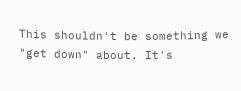This shouldn't be something we "get down" about. It's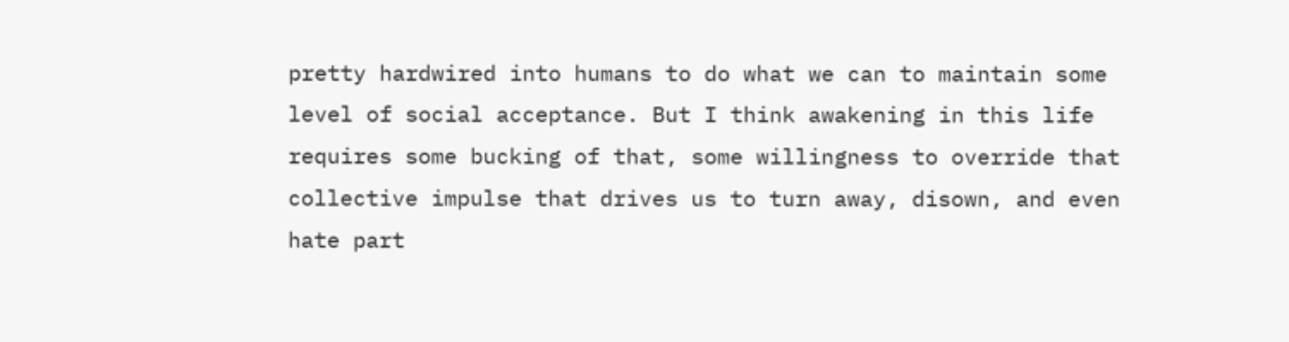pretty hardwired into humans to do what we can to maintain some level of social acceptance. But I think awakening in this life requires some bucking of that, some willingness to override that collective impulse that drives us to turn away, disown, and even hate part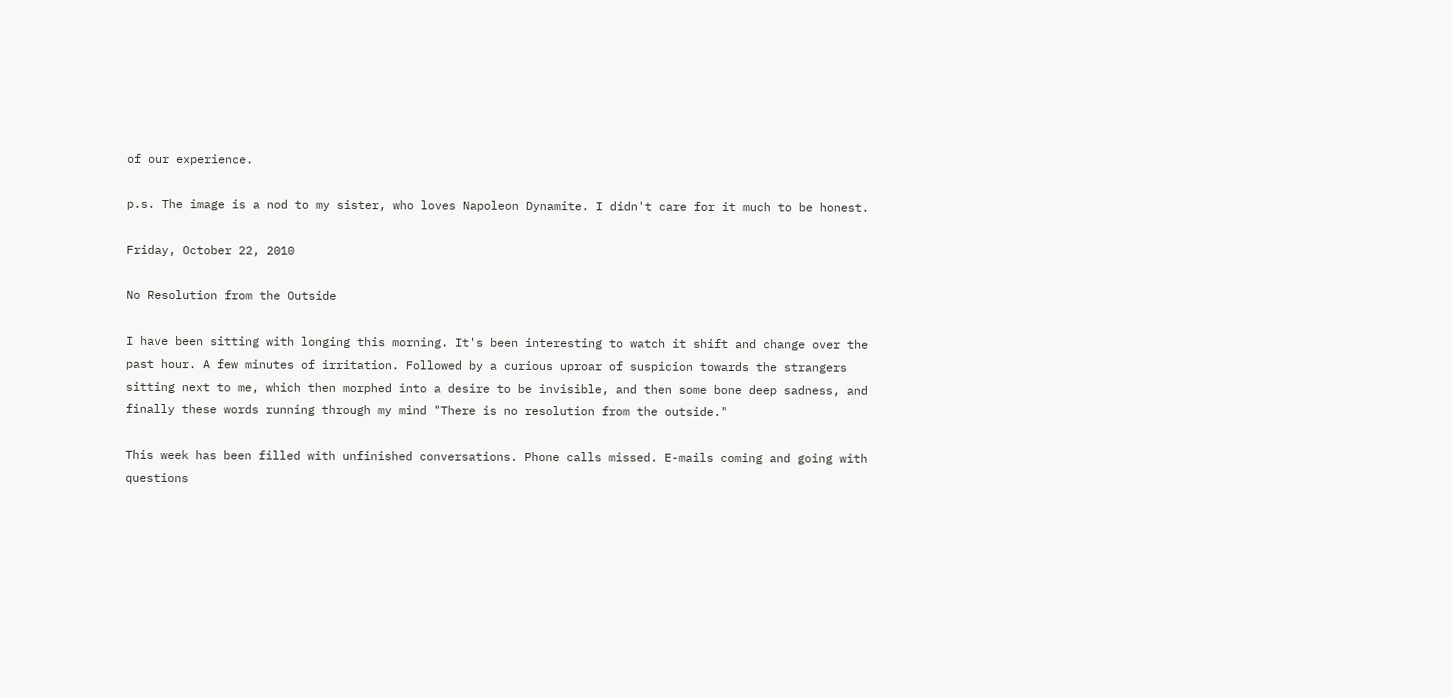of our experience.

p.s. The image is a nod to my sister, who loves Napoleon Dynamite. I didn't care for it much to be honest.

Friday, October 22, 2010

No Resolution from the Outside

I have been sitting with longing this morning. It's been interesting to watch it shift and change over the past hour. A few minutes of irritation. Followed by a curious uproar of suspicion towards the strangers sitting next to me, which then morphed into a desire to be invisible, and then some bone deep sadness, and finally these words running through my mind "There is no resolution from the outside."

This week has been filled with unfinished conversations. Phone calls missed. E-mails coming and going with questions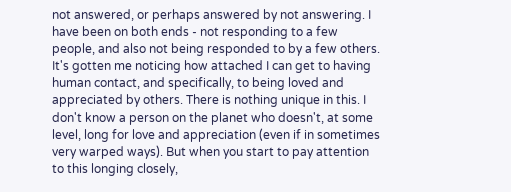not answered, or perhaps answered by not answering. I have been on both ends - not responding to a few people, and also not being responded to by a few others. It's gotten me noticing how attached I can get to having human contact, and specifically, to being loved and appreciated by others. There is nothing unique in this. I don't know a person on the planet who doesn't, at some level, long for love and appreciation (even if in sometimes very warped ways). But when you start to pay attention to this longing closely,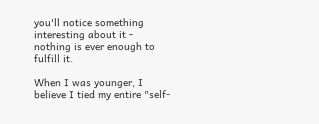you'll notice something interesting about it - nothing is ever enough to fulfill it.

When I was younger, I believe I tied my entire "self-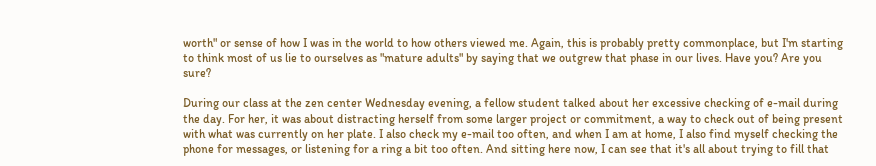worth" or sense of how I was in the world to how others viewed me. Again, this is probably pretty commonplace, but I'm starting to think most of us lie to ourselves as "mature adults" by saying that we outgrew that phase in our lives. Have you? Are you sure?

During our class at the zen center Wednesday evening, a fellow student talked about her excessive checking of e-mail during the day. For her, it was about distracting herself from some larger project or commitment, a way to check out of being present with what was currently on her plate. I also check my e-mail too often, and when I am at home, I also find myself checking the phone for messages, or listening for a ring a bit too often. And sitting here now, I can see that it's all about trying to fill that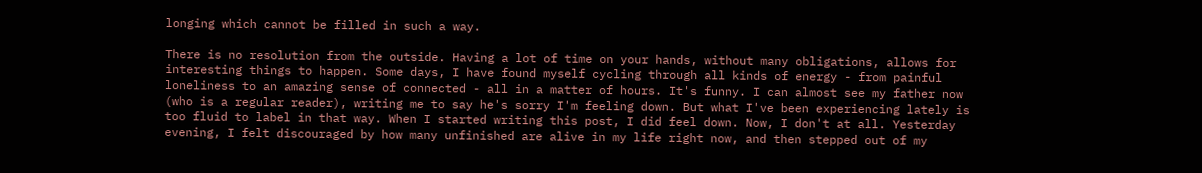longing which cannot be filled in such a way.

There is no resolution from the outside. Having a lot of time on your hands, without many obligations, allows for interesting things to happen. Some days, I have found myself cycling through all kinds of energy - from painful loneliness to an amazing sense of connected - all in a matter of hours. It's funny. I can almost see my father now (who is a regular reader), writing me to say he's sorry I'm feeling down. But what I've been experiencing lately is too fluid to label in that way. When I started writing this post, I did feel down. Now, I don't at all. Yesterday evening, I felt discouraged by how many unfinished are alive in my life right now, and then stepped out of my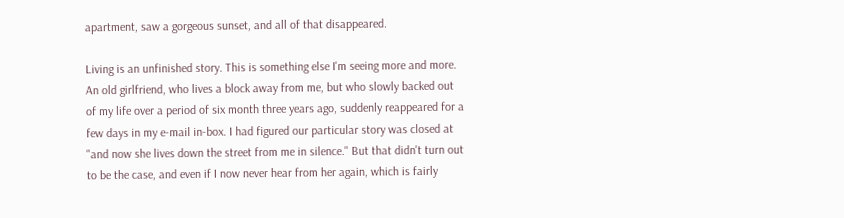apartment, saw a gorgeous sunset, and all of that disappeared.

Living is an unfinished story. This is something else I'm seeing more and more. An old girlfriend, who lives a block away from me, but who slowly backed out of my life over a period of six month three years ago, suddenly reappeared for a few days in my e-mail in-box. I had figured our particular story was closed at "and now she lives down the street from me in silence." But that didn't turn out to be the case, and even if I now never hear from her again, which is fairly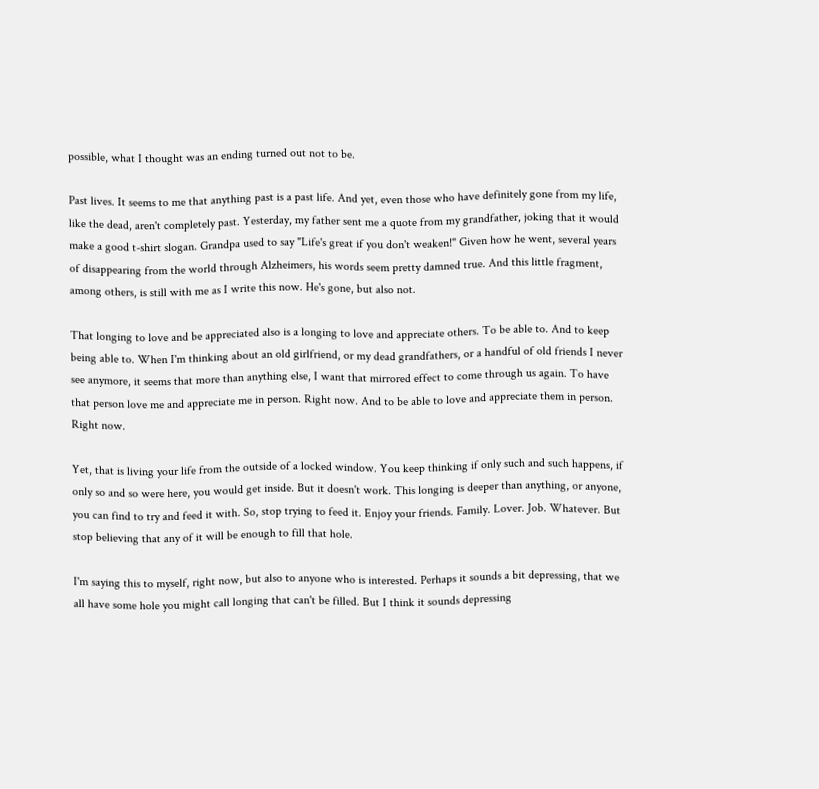possible, what I thought was an ending turned out not to be.

Past lives. It seems to me that anything past is a past life. And yet, even those who have definitely gone from my life, like the dead, aren't completely past. Yesterday, my father sent me a quote from my grandfather, joking that it would make a good t-shirt slogan. Grandpa used to say "Life's great if you don't weaken!" Given how he went, several years of disappearing from the world through Alzheimers, his words seem pretty damned true. And this little fragment, among others, is still with me as I write this now. He's gone, but also not.

That longing to love and be appreciated also is a longing to love and appreciate others. To be able to. And to keep being able to. When I'm thinking about an old girlfriend, or my dead grandfathers, or a handful of old friends I never see anymore, it seems that more than anything else, I want that mirrored effect to come through us again. To have that person love me and appreciate me in person. Right now. And to be able to love and appreciate them in person. Right now.

Yet, that is living your life from the outside of a locked window. You keep thinking if only such and such happens, if only so and so were here, you would get inside. But it doesn't work. This longing is deeper than anything, or anyone, you can find to try and feed it with. So, stop trying to feed it. Enjoy your friends. Family. Lover. Job. Whatever. But stop believing that any of it will be enough to fill that hole.

I'm saying this to myself, right now, but also to anyone who is interested. Perhaps it sounds a bit depressing, that we all have some hole you might call longing that can't be filled. But I think it sounds depressing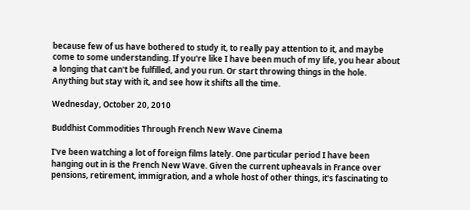because few of us have bothered to study it, to really pay attention to it, and maybe come to some understanding. If you're like I have been much of my life, you hear about a longing that can't be fulfilled, and you run. Or start throwing things in the hole. Anything but stay with it, and see how it shifts all the time.

Wednesday, October 20, 2010

Buddhist Commodities Through French New Wave Cinema

I've been watching a lot of foreign films lately. One particular period I have been hanging out in is the French New Wave. Given the current upheavals in France over pensions, retirement, immigration, and a whole host of other things, it's fascinating to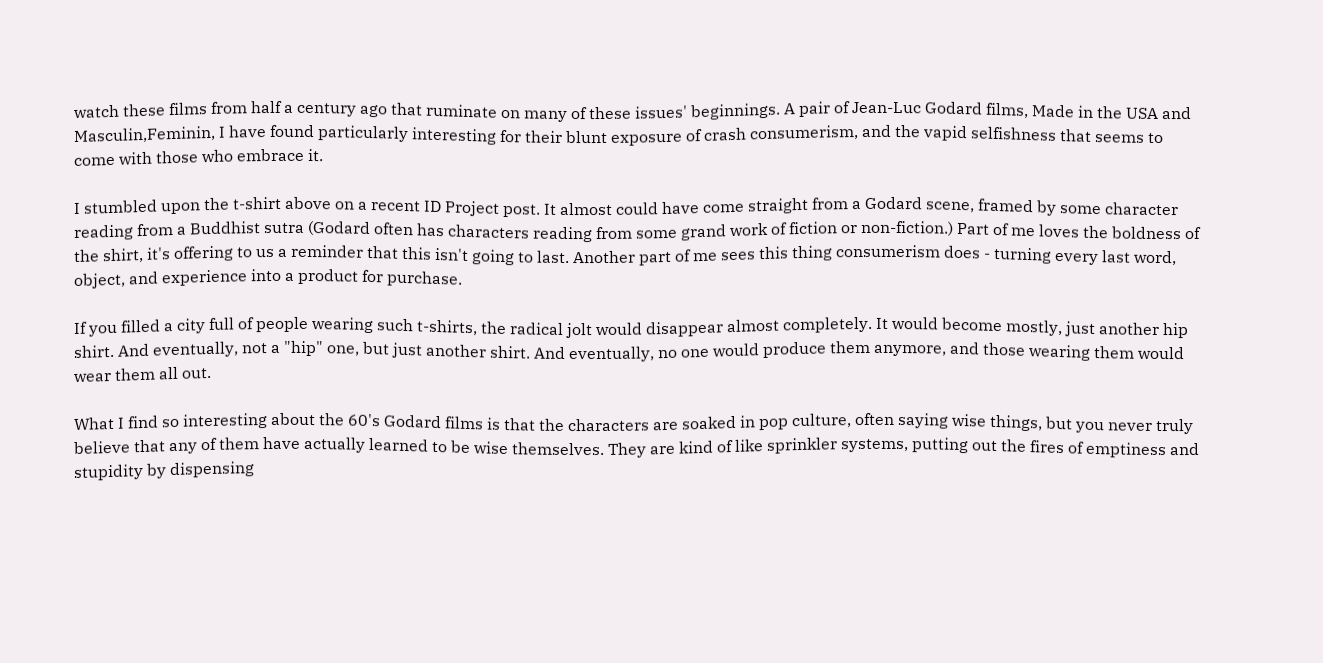watch these films from half a century ago that ruminate on many of these issues' beginnings. A pair of Jean-Luc Godard films, Made in the USA and Masculin,Feminin, I have found particularly interesting for their blunt exposure of crash consumerism, and the vapid selfishness that seems to come with those who embrace it.

I stumbled upon the t-shirt above on a recent ID Project post. It almost could have come straight from a Godard scene, framed by some character reading from a Buddhist sutra (Godard often has characters reading from some grand work of fiction or non-fiction.) Part of me loves the boldness of the shirt, it's offering to us a reminder that this isn't going to last. Another part of me sees this thing consumerism does - turning every last word, object, and experience into a product for purchase.

If you filled a city full of people wearing such t-shirts, the radical jolt would disappear almost completely. It would become mostly, just another hip shirt. And eventually, not a "hip" one, but just another shirt. And eventually, no one would produce them anymore, and those wearing them would wear them all out.

What I find so interesting about the 60's Godard films is that the characters are soaked in pop culture, often saying wise things, but you never truly believe that any of them have actually learned to be wise themselves. They are kind of like sprinkler systems, putting out the fires of emptiness and stupidity by dispensing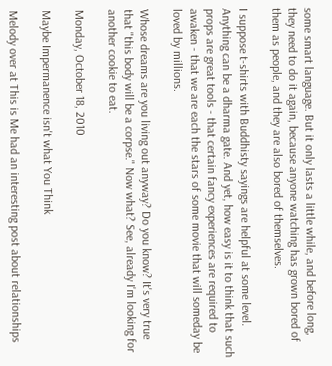some smart language. But it only lasts a little while, and before long, they need to do it again, because anyone watching has grown bored of them as people, and they are also bored of themselves.

I suppose t-shirts with Buddhisty sayings are helpful at some level. Anything can be a dharma gate. And yet, how easy is it to think that such props are great tools - that certain fancy experiences are required to awaken - that we are each the stars of some movie that will someday be loved by millions.

Whose dreams are you living out anyway? Do you know? It's very true that "this body will be a corpse." Now what? See, already I'm looking for another cookie to eat.

Monday, October 18, 2010

Maybe Impermanence isn't what You Think

Melody over at This is Me had an interesting post about relationships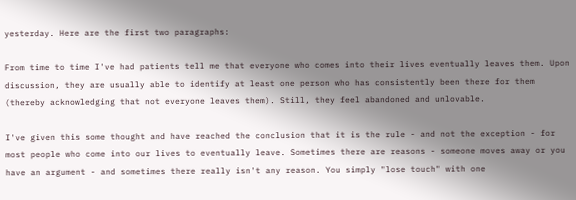yesterday. Here are the first two paragraphs:

From time to time I've had patients tell me that everyone who comes into their lives eventually leaves them. Upon discussion, they are usually able to identify at least one person who has consistently been there for them (thereby acknowledging that not everyone leaves them). Still, they feel abandoned and unlovable.

I've given this some thought and have reached the conclusion that it is the rule - and not the exception - for most people who come into our lives to eventually leave. Sometimes there are reasons - someone moves away or you have an argument - and sometimes there really isn't any reason. You simply "lose touch" with one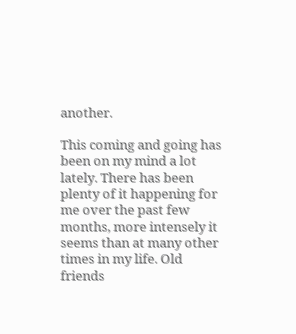another.

This coming and going has been on my mind a lot lately. There has been plenty of it happening for me over the past few months, more intensely it seems than at many other times in my life. Old friends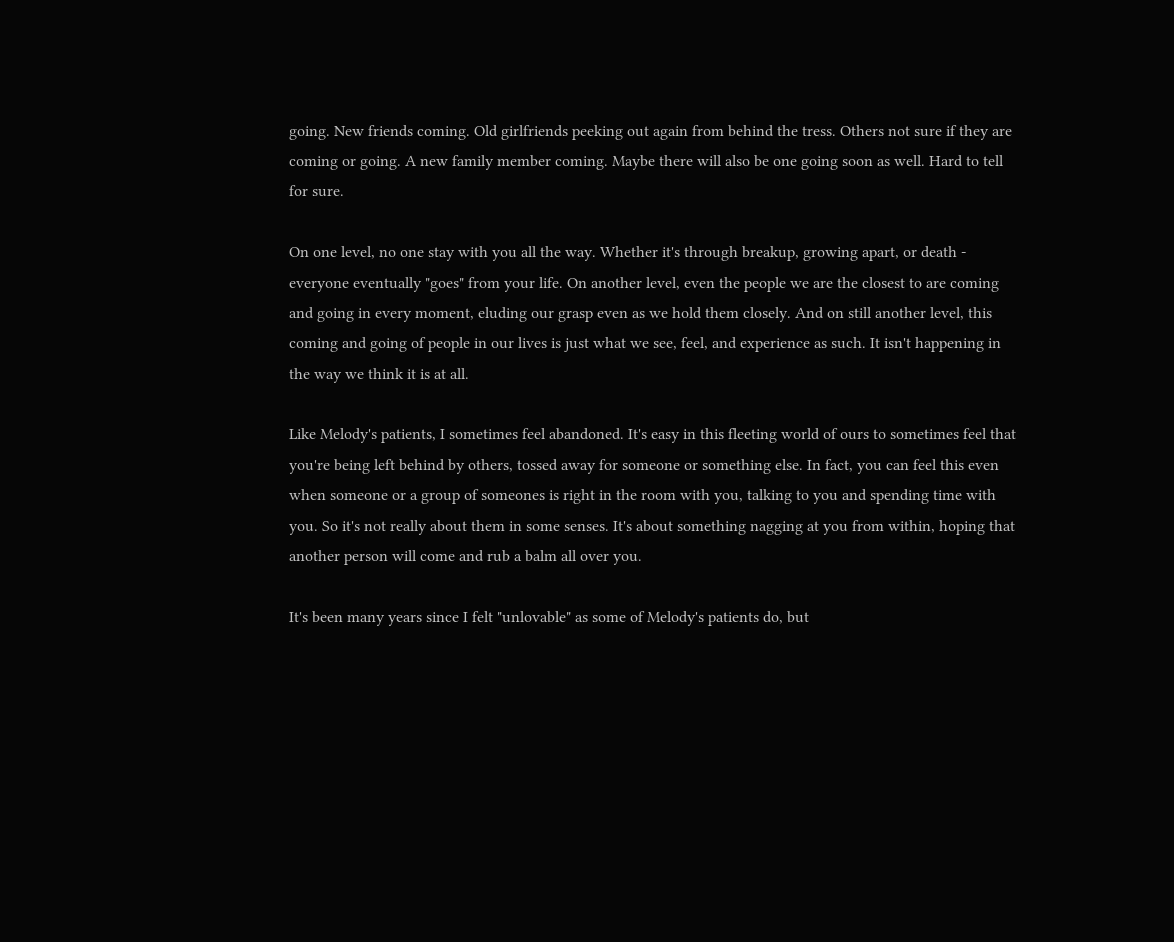going. New friends coming. Old girlfriends peeking out again from behind the tress. Others not sure if they are coming or going. A new family member coming. Maybe there will also be one going soon as well. Hard to tell for sure.

On one level, no one stay with you all the way. Whether it's through breakup, growing apart, or death - everyone eventually "goes" from your life. On another level, even the people we are the closest to are coming and going in every moment, eluding our grasp even as we hold them closely. And on still another level, this coming and going of people in our lives is just what we see, feel, and experience as such. It isn't happening in the way we think it is at all.

Like Melody's patients, I sometimes feel abandoned. It's easy in this fleeting world of ours to sometimes feel that you're being left behind by others, tossed away for someone or something else. In fact, you can feel this even when someone or a group of someones is right in the room with you, talking to you and spending time with you. So it's not really about them in some senses. It's about something nagging at you from within, hoping that another person will come and rub a balm all over you.

It's been many years since I felt "unlovable" as some of Melody's patients do, but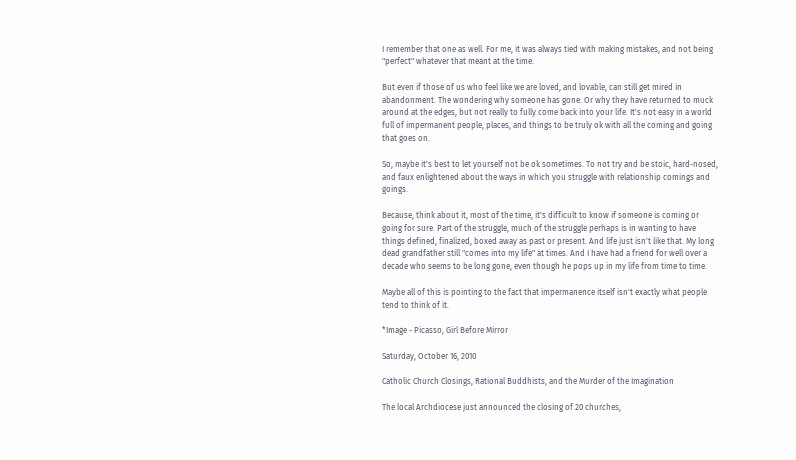I remember that one as well. For me, it was always tied with making mistakes, and not being "perfect" whatever that meant at the time.

But even if those of us who feel like we are loved, and lovable, can still get mired in abandonment. The wondering why someone has gone. Or why they have returned to muck around at the edges, but not really to fully come back into your life. It's not easy in a world full of impermanent people, places, and things to be truly ok with all the coming and going that goes on.

So, maybe it's best to let yourself not be ok sometimes. To not try and be stoic, hard-nosed, and faux enlightened about the ways in which you struggle with relationship comings and goings.

Because, think about it, most of the time, it's difficult to know if someone is coming or going for sure. Part of the struggle, much of the struggle perhaps is in wanting to have things defined, finalized, boxed away as past or present. And life just isn't like that. My long dead grandfather still "comes into my life" at times. And I have had a friend for well over a decade who seems to be long gone, even though he pops up in my life from time to time.

Maybe all of this is pointing to the fact that impermanence itself isn't exactly what people tend to think of it.

*Image - Picasso, Girl Before Mirror

Saturday, October 16, 2010

Catholic Church Closings, Rational Buddhists, and the Murder of the Imagination

The local Archdiocese just announced the closing of 20 churches,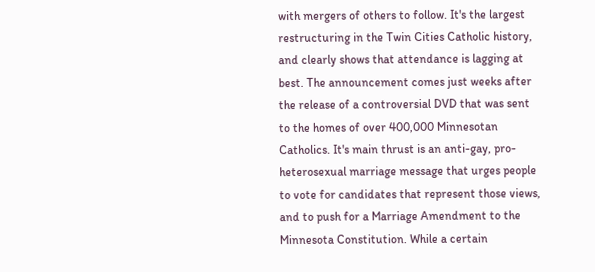with mergers of others to follow. It's the largest restructuring in the Twin Cities Catholic history, and clearly shows that attendance is lagging at best. The announcement comes just weeks after the release of a controversial DVD that was sent to the homes of over 400,000 Minnesotan Catholics. It's main thrust is an anti-gay, pro-heterosexual marriage message that urges people to vote for candidates that represent those views, and to push for a Marriage Amendment to the Minnesota Constitution. While a certain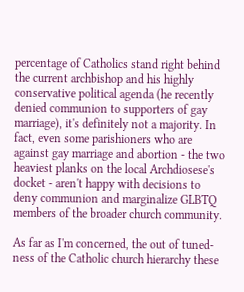percentage of Catholics stand right behind the current archbishop and his highly conservative political agenda (he recently denied communion to supporters of gay marriage), it's definitely not a majority. In fact, even some parishioners who are against gay marriage and abortion - the two heaviest planks on the local Archdiosese's docket - aren't happy with decisions to deny communion and marginalize GLBTQ members of the broader church community.

As far as I'm concerned, the out of tuned-ness of the Catholic church hierarchy these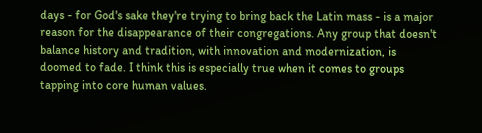days - for God's sake they're trying to bring back the Latin mass - is a major reason for the disappearance of their congregations. Any group that doesn't balance history and tradition, with innovation and modernization, is doomed to fade. I think this is especially true when it comes to groups tapping into core human values.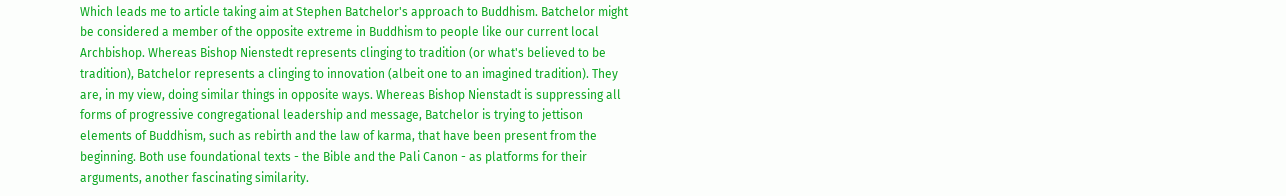Which leads me to article taking aim at Stephen Batchelor's approach to Buddhism. Batchelor might be considered a member of the opposite extreme in Buddhism to people like our current local Archbishop. Whereas Bishop Nienstedt represents clinging to tradition (or what's believed to be tradition), Batchelor represents a clinging to innovation (albeit one to an imagined tradition). They are, in my view, doing similar things in opposite ways. Whereas Bishop Nienstadt is suppressing all forms of progressive congregational leadership and message, Batchelor is trying to jettison elements of Buddhism, such as rebirth and the law of karma, that have been present from the beginning. Both use foundational texts - the Bible and the Pali Canon - as platforms for their arguments, another fascinating similarity.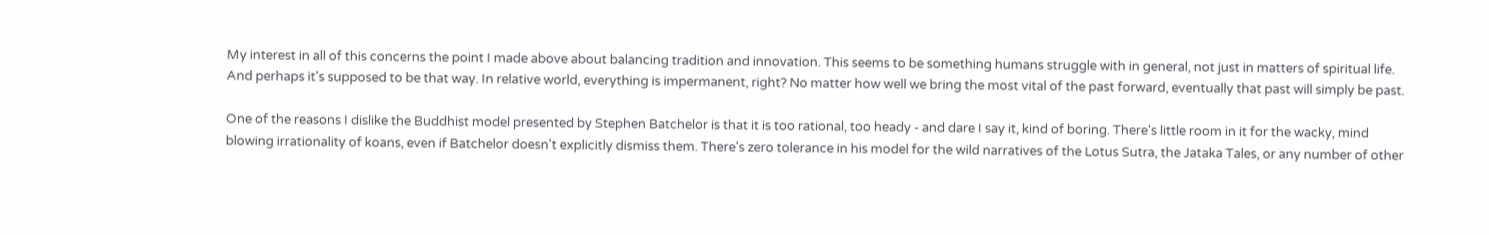My interest in all of this concerns the point I made above about balancing tradition and innovation. This seems to be something humans struggle with in general, not just in matters of spiritual life. And perhaps it's supposed to be that way. In relative world, everything is impermanent, right? No matter how well we bring the most vital of the past forward, eventually that past will simply be past.

One of the reasons I dislike the Buddhist model presented by Stephen Batchelor is that it is too rational, too heady - and dare I say it, kind of boring. There's little room in it for the wacky, mind blowing irrationality of koans, even if Batchelor doesn't explicitly dismiss them. There's zero tolerance in his model for the wild narratives of the Lotus Sutra, the Jataka Tales, or any number of other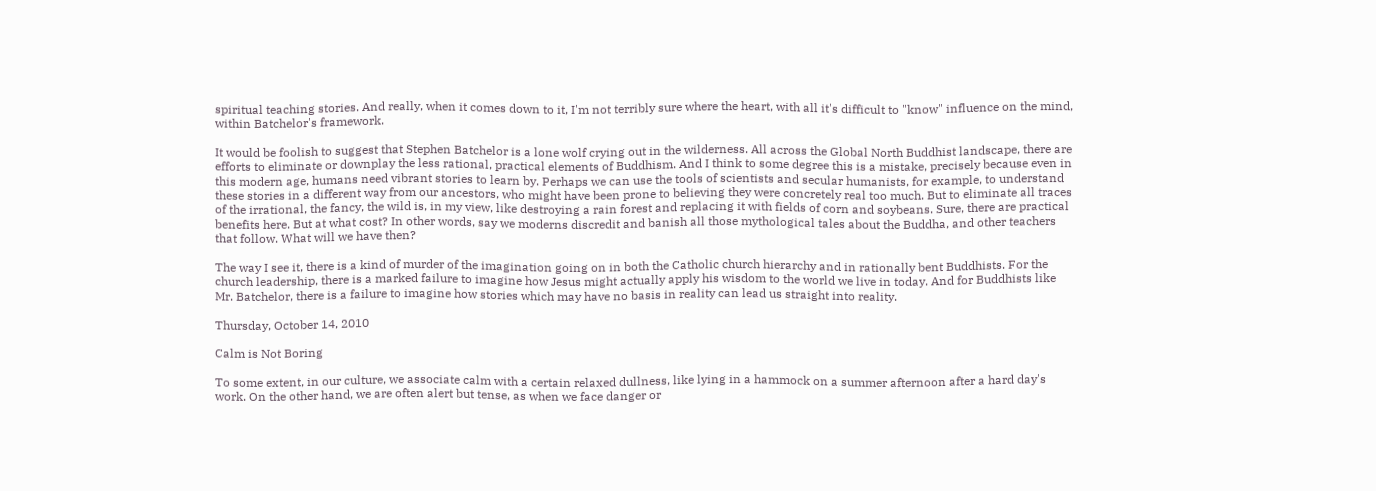spiritual teaching stories. And really, when it comes down to it, I'm not terribly sure where the heart, with all it's difficult to "know" influence on the mind, within Batchelor's framework.

It would be foolish to suggest that Stephen Batchelor is a lone wolf crying out in the wilderness. All across the Global North Buddhist landscape, there are efforts to eliminate or downplay the less rational, practical elements of Buddhism. And I think to some degree this is a mistake, precisely because even in this modern age, humans need vibrant stories to learn by. Perhaps we can use the tools of scientists and secular humanists, for example, to understand these stories in a different way from our ancestors, who might have been prone to believing they were concretely real too much. But to eliminate all traces of the irrational, the fancy, the wild is, in my view, like destroying a rain forest and replacing it with fields of corn and soybeans. Sure, there are practical benefits here. But at what cost? In other words, say we moderns discredit and banish all those mythological tales about the Buddha, and other teachers that follow. What will we have then?

The way I see it, there is a kind of murder of the imagination going on in both the Catholic church hierarchy and in rationally bent Buddhists. For the church leadership, there is a marked failure to imagine how Jesus might actually apply his wisdom to the world we live in today. And for Buddhists like Mr. Batchelor, there is a failure to imagine how stories which may have no basis in reality can lead us straight into reality.

Thursday, October 14, 2010

Calm is Not Boring

To some extent, in our culture, we associate calm with a certain relaxed dullness, like lying in a hammock on a summer afternoon after a hard day's work. On the other hand, we are often alert but tense, as when we face danger or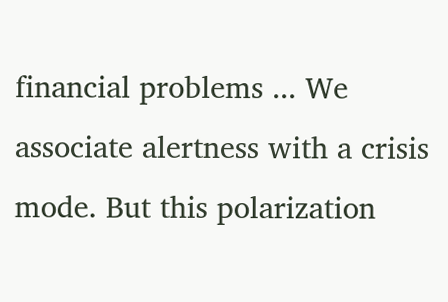financial problems ... We associate alertness with a crisis mode. But this polarization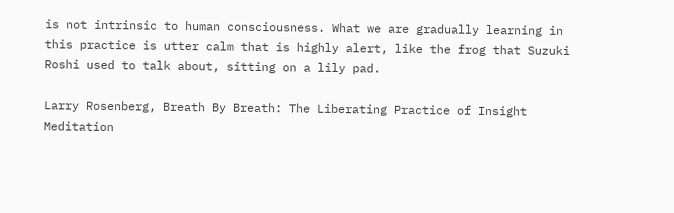is not intrinsic to human consciousness. What we are gradually learning in this practice is utter calm that is highly alert, like the frog that Suzuki Roshi used to talk about, sitting on a lily pad.

Larry Rosenberg, Breath By Breath: The Liberating Practice of Insight Meditation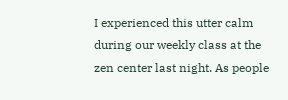I experienced this utter calm during our weekly class at the zen center last night. As people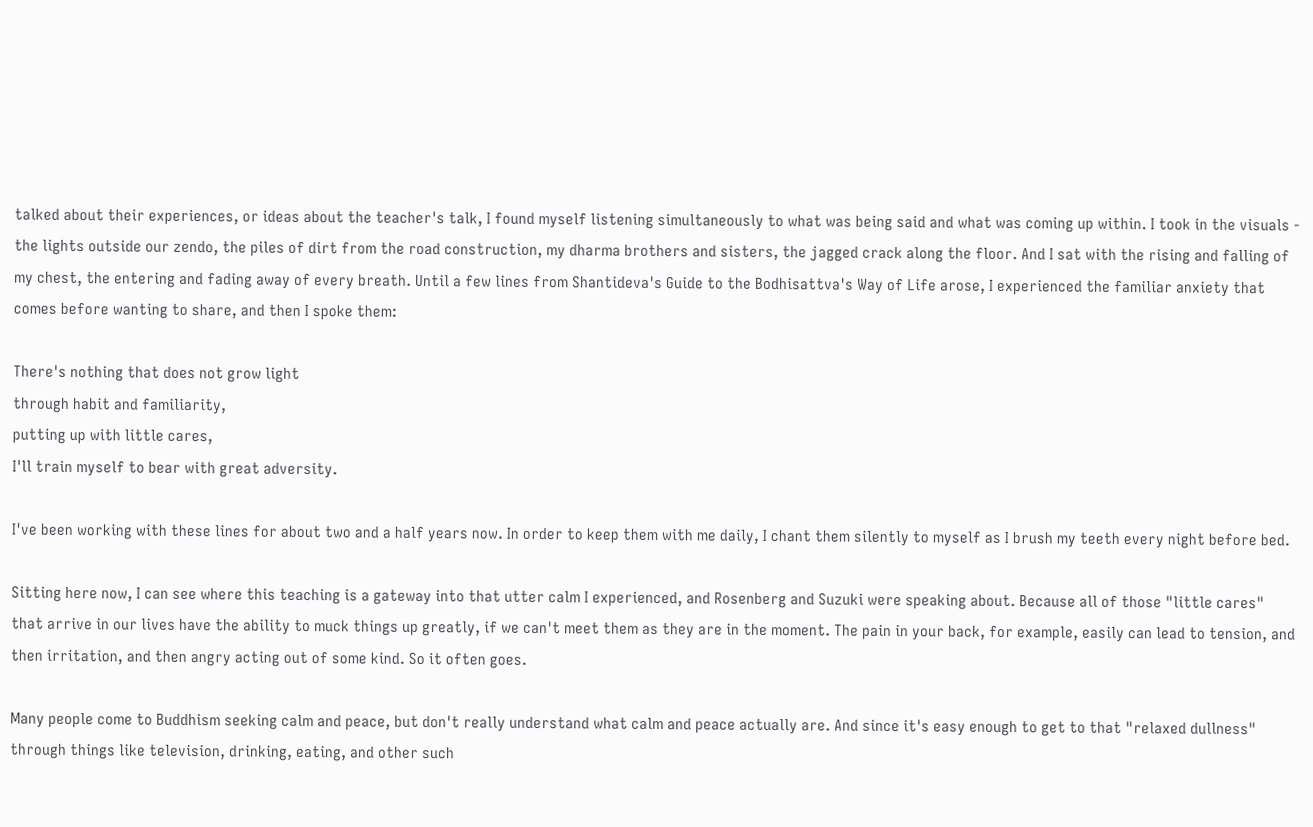talked about their experiences, or ideas about the teacher's talk, I found myself listening simultaneously to what was being said and what was coming up within. I took in the visuals - the lights outside our zendo, the piles of dirt from the road construction, my dharma brothers and sisters, the jagged crack along the floor. And I sat with the rising and falling of my chest, the entering and fading away of every breath. Until a few lines from Shantideva's Guide to the Bodhisattva's Way of Life arose, I experienced the familiar anxiety that comes before wanting to share, and then I spoke them:

There's nothing that does not grow light
through habit and familiarity,
putting up with little cares,
I'll train myself to bear with great adversity.

I've been working with these lines for about two and a half years now. In order to keep them with me daily, I chant them silently to myself as I brush my teeth every night before bed.

Sitting here now, I can see where this teaching is a gateway into that utter calm I experienced, and Rosenberg and Suzuki were speaking about. Because all of those "little cares" that arrive in our lives have the ability to muck things up greatly, if we can't meet them as they are in the moment. The pain in your back, for example, easily can lead to tension, and then irritation, and then angry acting out of some kind. So it often goes.

Many people come to Buddhism seeking calm and peace, but don't really understand what calm and peace actually are. And since it's easy enough to get to that "relaxed dullness" through things like television, drinking, eating, and other such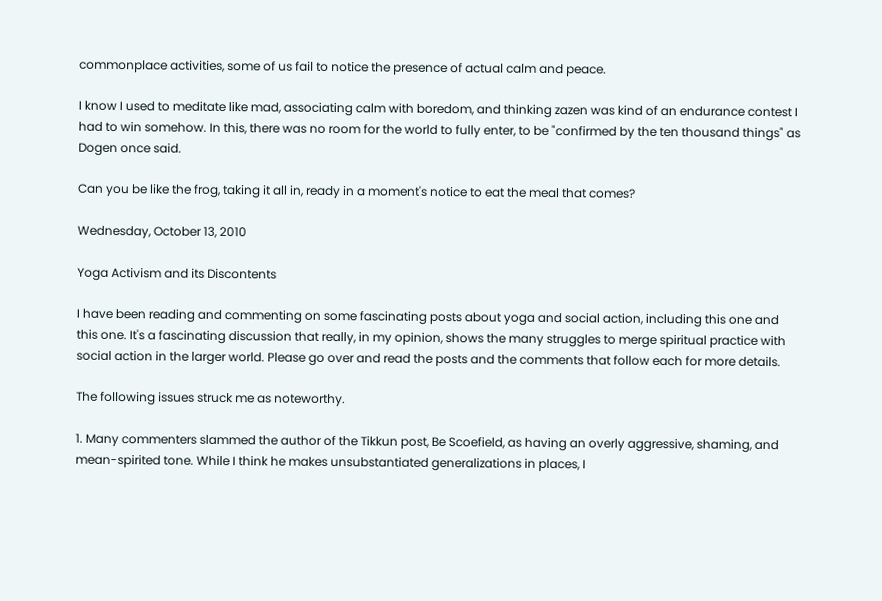commonplace activities, some of us fail to notice the presence of actual calm and peace.

I know I used to meditate like mad, associating calm with boredom, and thinking zazen was kind of an endurance contest I had to win somehow. In this, there was no room for the world to fully enter, to be "confirmed by the ten thousand things" as Dogen once said.

Can you be like the frog, taking it all in, ready in a moment's notice to eat the meal that comes?

Wednesday, October 13, 2010

Yoga Activism and its Discontents

I have been reading and commenting on some fascinating posts about yoga and social action, including this one and this one. It's a fascinating discussion that really, in my opinion, shows the many struggles to merge spiritual practice with social action in the larger world. Please go over and read the posts and the comments that follow each for more details.

The following issues struck me as noteworthy.

1. Many commenters slammed the author of the Tikkun post, Be Scoefield, as having an overly aggressive, shaming, and mean-spirited tone. While I think he makes unsubstantiated generalizations in places, I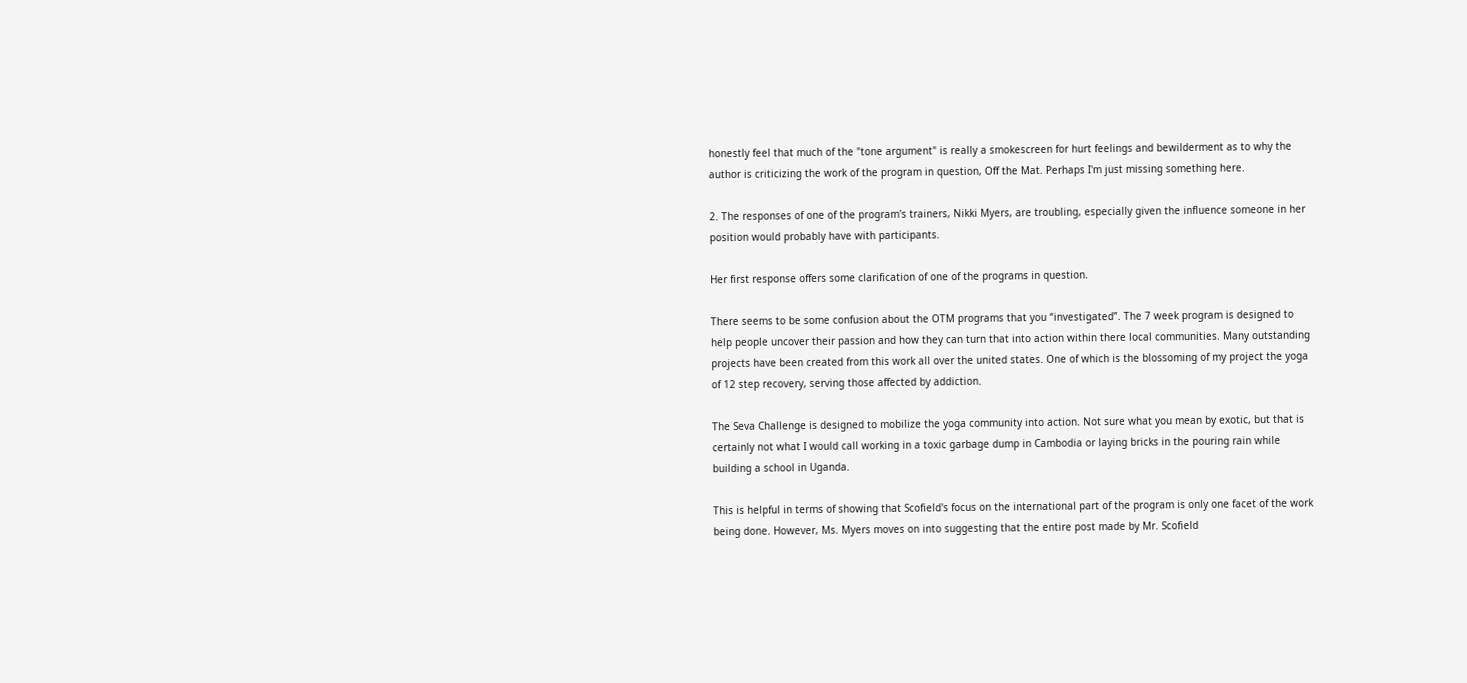honestly feel that much of the "tone argument" is really a smokescreen for hurt feelings and bewilderment as to why the author is criticizing the work of the program in question, Off the Mat. Perhaps I'm just missing something here.

2. The responses of one of the program's trainers, Nikki Myers, are troubling, especially given the influence someone in her position would probably have with participants.

Her first response offers some clarification of one of the programs in question.

There seems to be some confusion about the OTM programs that you “investigated”. The 7 week program is designed to help people uncover their passion and how they can turn that into action within there local communities. Many outstanding projects have been created from this work all over the united states. One of which is the blossoming of my project the yoga of 12 step recovery, serving those affected by addiction.

The Seva Challenge is designed to mobilize the yoga community into action. Not sure what you mean by exotic, but that is certainly not what I would call working in a toxic garbage dump in Cambodia or laying bricks in the pouring rain while building a school in Uganda.

This is helpful in terms of showing that Scofield's focus on the international part of the program is only one facet of the work being done. However, Ms. Myers moves on into suggesting that the entire post made by Mr. Scofield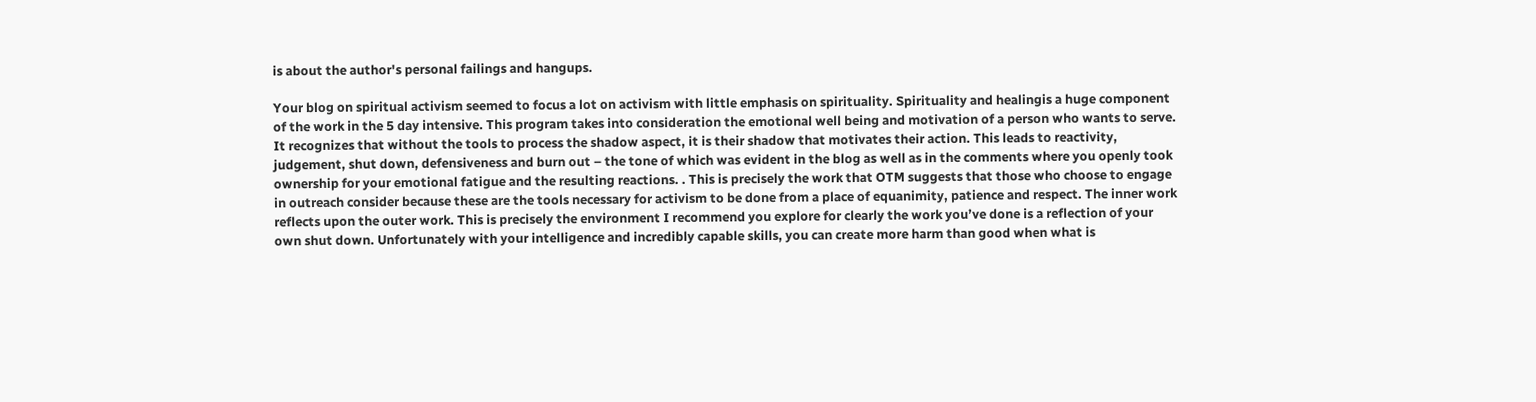is about the author's personal failings and hangups.

Your blog on spiritual activism seemed to focus a lot on activism with little emphasis on spirituality. Spirituality and healingis a huge component of the work in the 5 day intensive. This program takes into consideration the emotional well being and motivation of a person who wants to serve. It recognizes that without the tools to process the shadow aspect, it is their shadow that motivates their action. This leads to reactivity, judgement, shut down, defensiveness and burn out – the tone of which was evident in the blog as well as in the comments where you openly took ownership for your emotional fatigue and the resulting reactions. . This is precisely the work that OTM suggests that those who choose to engage in outreach consider because these are the tools necessary for activism to be done from a place of equanimity, patience and respect. The inner work reflects upon the outer work. This is precisely the environment I recommend you explore for clearly the work you’ve done is a reflection of your own shut down. Unfortunately with your intelligence and incredibly capable skills, you can create more harm than good when what is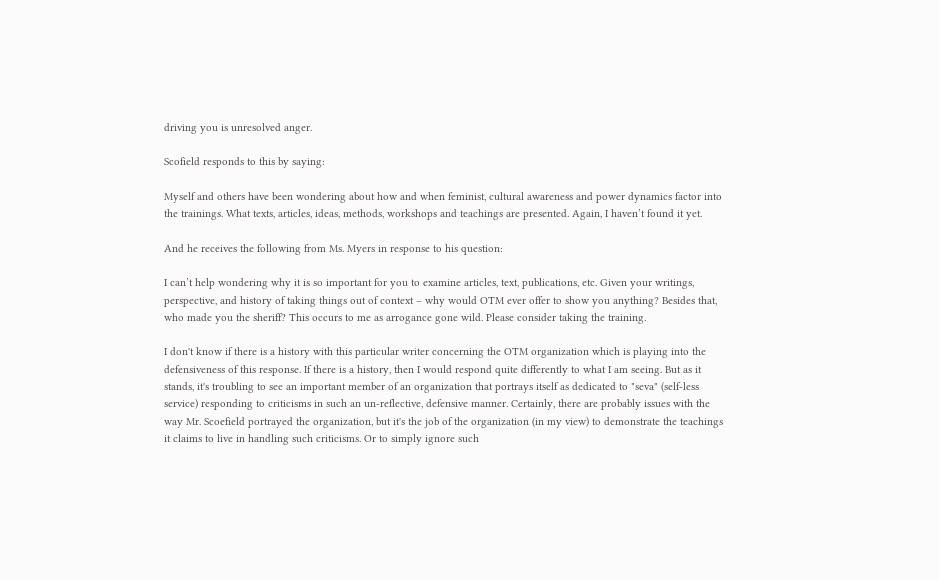driving you is unresolved anger.

Scofield responds to this by saying:

Myself and others have been wondering about how and when feminist, cultural awareness and power dynamics factor into the trainings. What texts, articles, ideas, methods, workshops and teachings are presented. Again, I haven’t found it yet.

And he receives the following from Ms. Myers in response to his question:

I can’t help wondering why it is so important for you to examine articles, text, publications, etc. Given your writings, perspective, and history of taking things out of context – why would OTM ever offer to show you anything? Besides that, who made you the sheriff? This occurs to me as arrogance gone wild. Please consider taking the training.

I don't know if there is a history with this particular writer concerning the OTM organization which is playing into the defensiveness of this response. If there is a history, then I would respond quite differently to what I am seeing. But as it stands, it's troubling to see an important member of an organization that portrays itself as dedicated to "seva" (self-less service) responding to criticisms in such an un-reflective, defensive manner. Certainly, there are probably issues with the way Mr. Scoefield portrayed the organization, but it's the job of the organization (in my view) to demonstrate the teachings it claims to live in handling such criticisms. Or to simply ignore such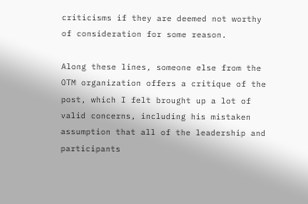criticisms if they are deemed not worthy of consideration for some reason.

Along these lines, someone else from the OTM organization offers a critique of the post, which I felt brought up a lot of valid concerns, including his mistaken assumption that all of the leadership and participants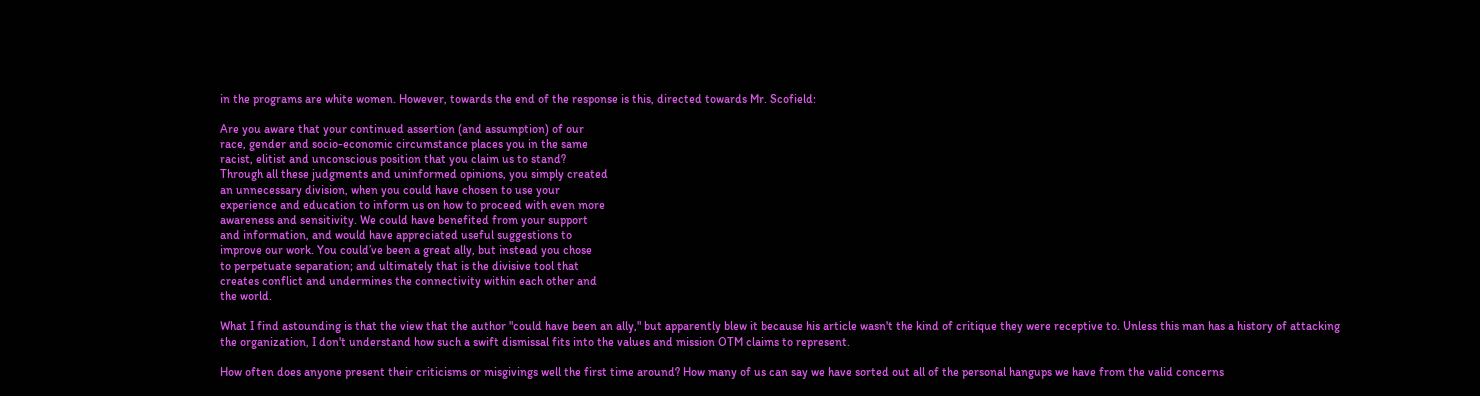in the programs are white women. However, towards the end of the response is this, directed towards Mr. Scofield:

Are you aware that your continued assertion (and assumption) of our
race, gender and socio-economic circumstance places you in the same
racist, elitist and unconscious position that you claim us to stand?
Through all these judgments and uninformed opinions, you simply created
an unnecessary division, when you could have chosen to use your
experience and education to inform us on how to proceed with even more
awareness and sensitivity. We could have benefited from your support
and information, and would have appreciated useful suggestions to
improve our work. You could’ve been a great ally, but instead you chose
to perpetuate separation; and ultimately that is the divisive tool that
creates conflict and undermines the connectivity within each other and
the world.

What I find astounding is that the view that the author "could have been an ally," but apparently blew it because his article wasn't the kind of critique they were receptive to. Unless this man has a history of attacking the organization, I don't understand how such a swift dismissal fits into the values and mission OTM claims to represent.

How often does anyone present their criticisms or misgivings well the first time around? How many of us can say we have sorted out all of the personal hangups we have from the valid concerns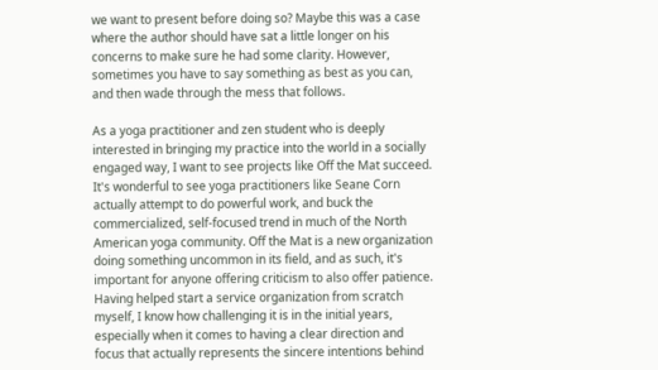we want to present before doing so? Maybe this was a case where the author should have sat a little longer on his concerns to make sure he had some clarity. However, sometimes you have to say something as best as you can, and then wade through the mess that follows.

As a yoga practitioner and zen student who is deeply interested in bringing my practice into the world in a socially engaged way, I want to see projects like Off the Mat succeed. It's wonderful to see yoga practitioners like Seane Corn actually attempt to do powerful work, and buck the commercialized, self-focused trend in much of the North American yoga community. Off the Mat is a new organization doing something uncommon in its field, and as such, it's important for anyone offering criticism to also offer patience. Having helped start a service organization from scratch myself, I know how challenging it is in the initial years, especially when it comes to having a clear direction and focus that actually represents the sincere intentions behind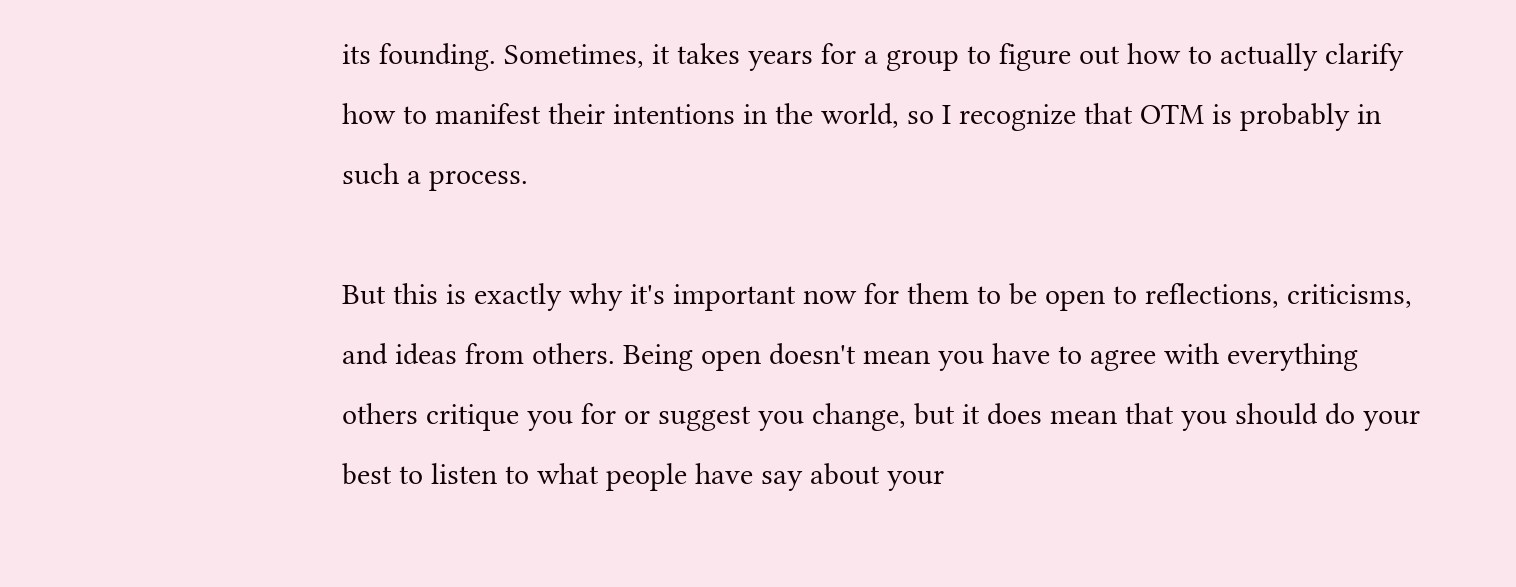its founding. Sometimes, it takes years for a group to figure out how to actually clarify how to manifest their intentions in the world, so I recognize that OTM is probably in such a process.

But this is exactly why it's important now for them to be open to reflections, criticisms, and ideas from others. Being open doesn't mean you have to agree with everything others critique you for or suggest you change, but it does mean that you should do your best to listen to what people have say about your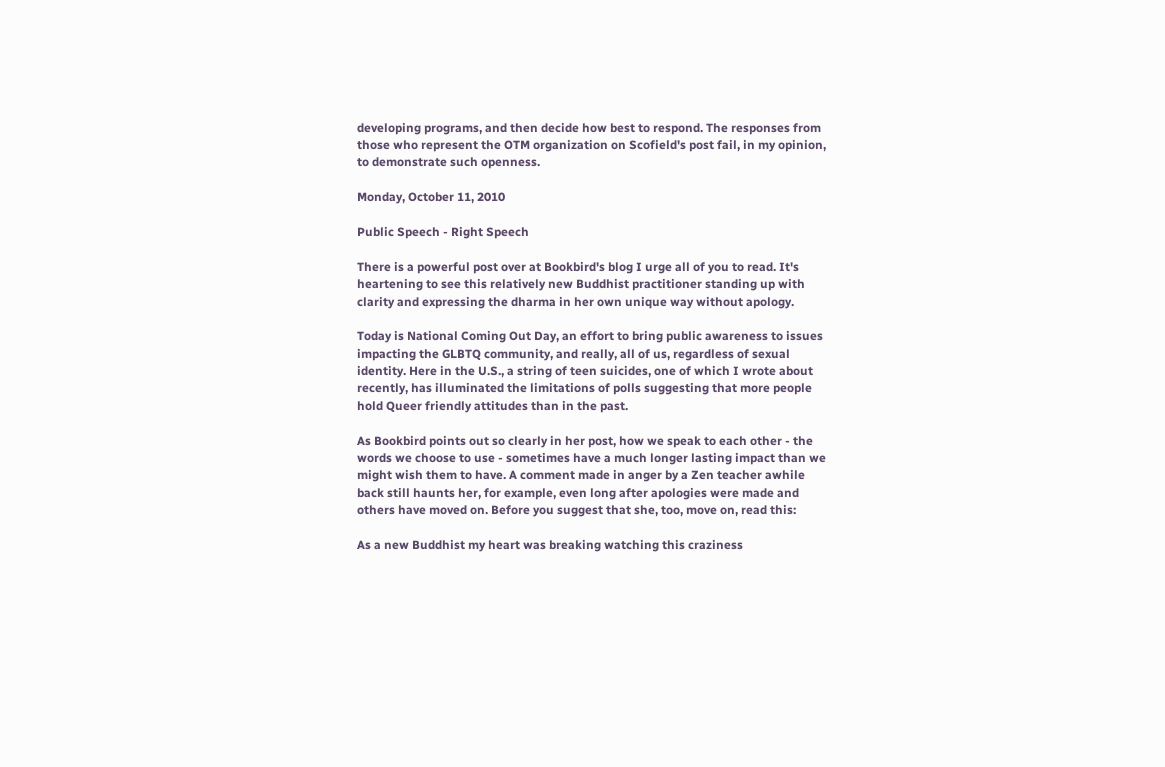developing programs, and then decide how best to respond. The responses from those who represent the OTM organization on Scofield's post fail, in my opinion, to demonstrate such openness.

Monday, October 11, 2010

Public Speech - Right Speech

There is a powerful post over at Bookbird's blog I urge all of you to read. It's heartening to see this relatively new Buddhist practitioner standing up with clarity and expressing the dharma in her own unique way without apology.

Today is National Coming Out Day, an effort to bring public awareness to issues impacting the GLBTQ community, and really, all of us, regardless of sexual identity. Here in the U.S., a string of teen suicides, one of which I wrote about recently, has illuminated the limitations of polls suggesting that more people hold Queer friendly attitudes than in the past.

As Bookbird points out so clearly in her post, how we speak to each other - the words we choose to use - sometimes have a much longer lasting impact than we might wish them to have. A comment made in anger by a Zen teacher awhile back still haunts her, for example, even long after apologies were made and others have moved on. Before you suggest that she, too, move on, read this:

As a new Buddhist my heart was breaking watching this craziness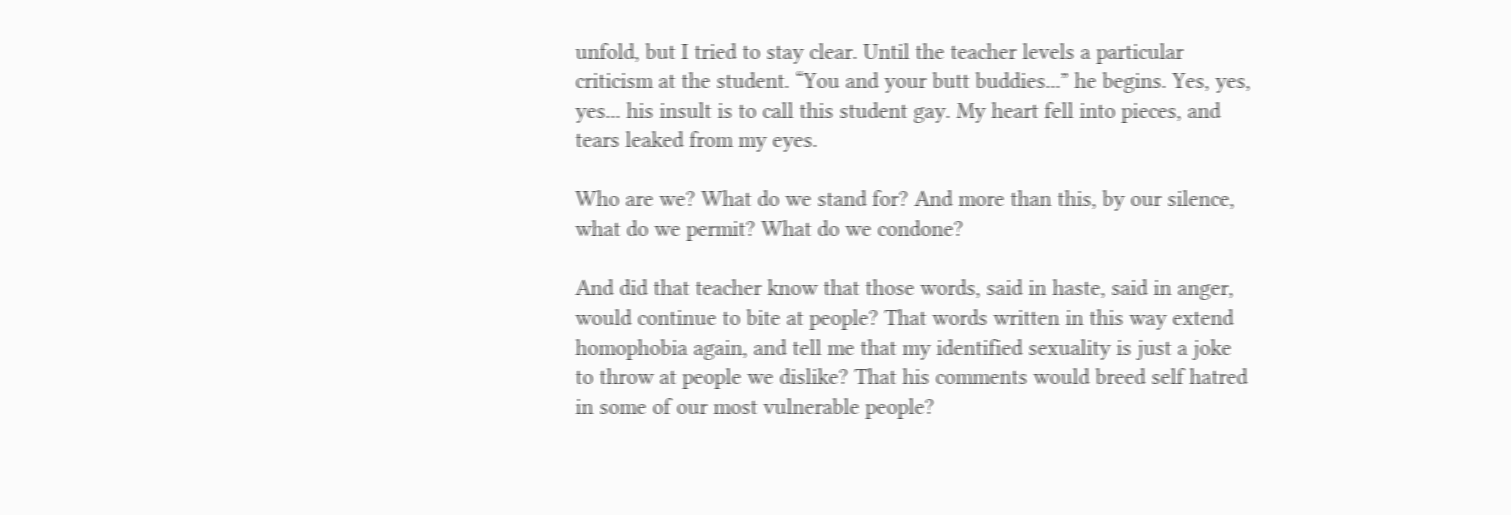unfold, but I tried to stay clear. Until the teacher levels a particular criticism at the student. “You and your butt buddies...” he begins. Yes, yes, yes... his insult is to call this student gay. My heart fell into pieces, and tears leaked from my eyes.

Who are we? What do we stand for? And more than this, by our silence, what do we permit? What do we condone?

And did that teacher know that those words, said in haste, said in anger, would continue to bite at people? That words written in this way extend homophobia again, and tell me that my identified sexuality is just a joke to throw at people we dislike? That his comments would breed self hatred in some of our most vulnerable people?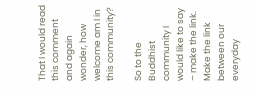That I would read this comment and again wonder, how welcome am I in this community?

So to the Buddhist community I would like to say – make the link. Make the link between our everyday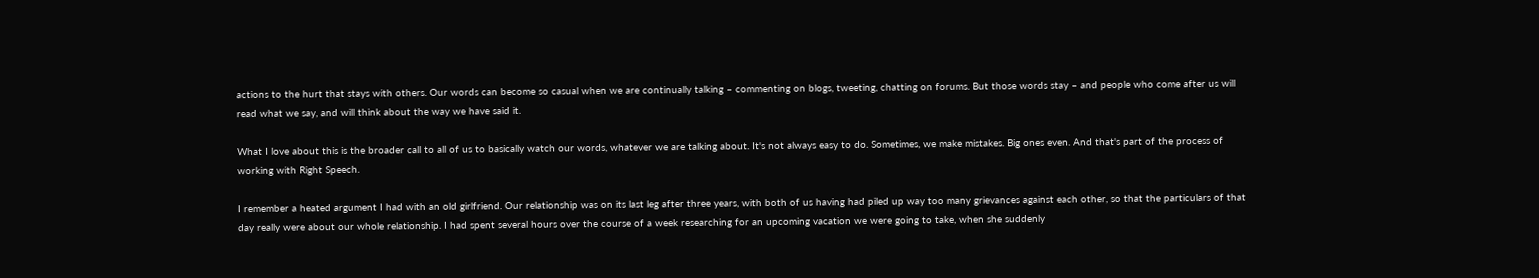actions to the hurt that stays with others. Our words can become so casual when we are continually talking – commenting on blogs, tweeting, chatting on forums. But those words stay – and people who come after us will read what we say, and will think about the way we have said it.

What I love about this is the broader call to all of us to basically watch our words, whatever we are talking about. It's not always easy to do. Sometimes, we make mistakes. Big ones even. And that's part of the process of working with Right Speech.

I remember a heated argument I had with an old girlfriend. Our relationship was on its last leg after three years, with both of us having had piled up way too many grievances against each other, so that the particulars of that day really were about our whole relationship. I had spent several hours over the course of a week researching for an upcoming vacation we were going to take, when she suddenly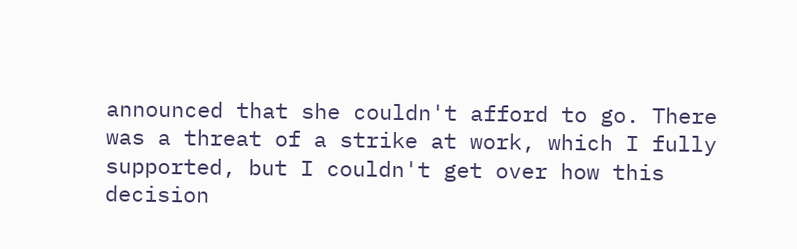announced that she couldn't afford to go. There was a threat of a strike at work, which I fully supported, but I couldn't get over how this decision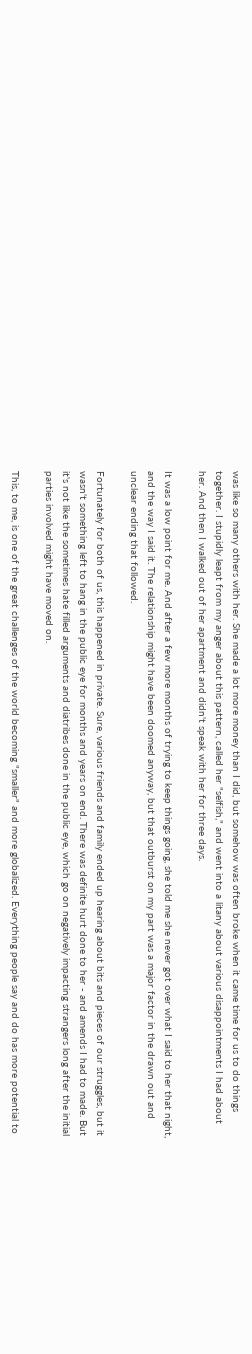was like so many others with her. She made a lot more money than I did, but somehow was often broke when it came time for us to do things together. I stupidly leapt from my anger about this pattern, called her "selfish," and went into a litany about various disappointments I had about her. And then I walked out of her apartment and didn't speak with her for three days.

It was a low point for me. And after a few more months of trying to keep things going, she told me she never got over what I said to her that night, and the way I said it. The relationship might have been doomed anyway, but that outburst on my part was a major factor in the drawn out and unclear ending that followed.

Fortunately for both of us, this happened in private. Sure, various friends and family ended up hearing about bits and pieces of our struggles, but it wasn't something left to hang in the public eye for months and years on end. There was definite hurt done to her - and amends I had to made. But it's not like the sometimes hate filled arguments and diatribes done in the public eye, which go on negatively impacting strangers long after the initial parties involved might have moved on.

This, to me, is one of the great challenges of the world becoming "smaller" and more globalized. Everything people say and do has more potential to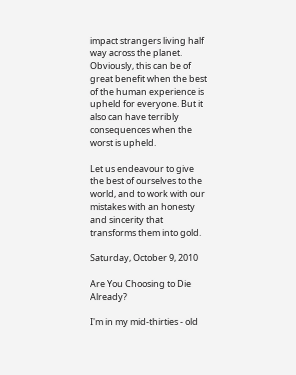impact strangers living half way across the planet. Obviously, this can be of great benefit when the best of the human experience is upheld for everyone. But it also can have terribly consequences when the worst is upheld.

Let us endeavour to give the best of ourselves to the world, and to work with our mistakes with an honesty and sincerity that transforms them into gold.

Saturday, October 9, 2010

Are You Choosing to Die Already?

I'm in my mid-thirties - old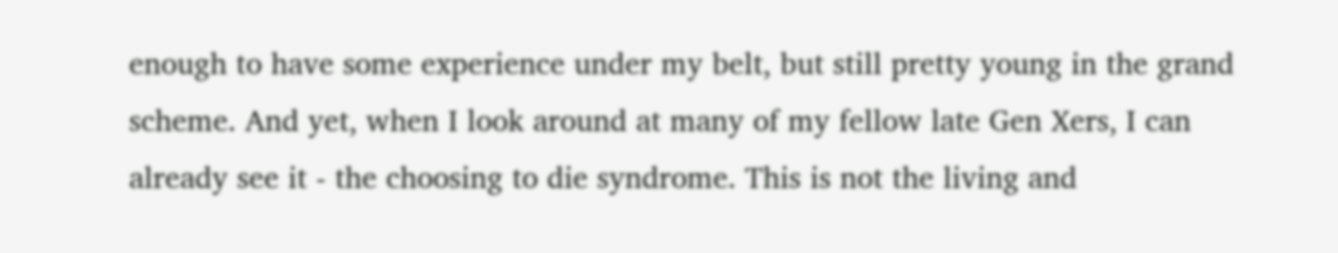enough to have some experience under my belt, but still pretty young in the grand scheme. And yet, when I look around at many of my fellow late Gen Xers, I can already see it - the choosing to die syndrome. This is not the living and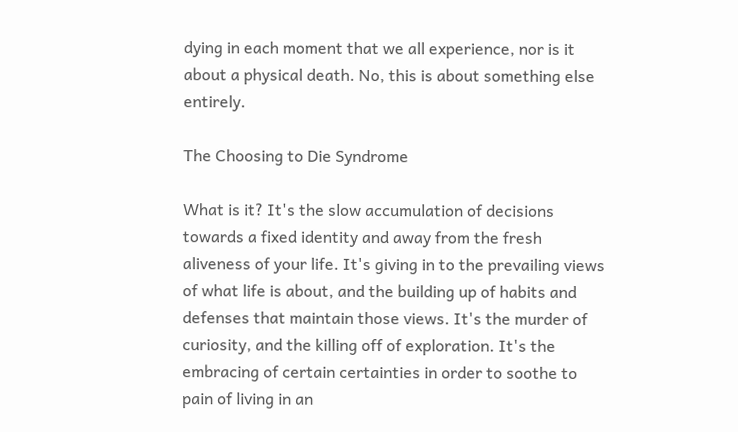dying in each moment that we all experience, nor is it about a physical death. No, this is about something else entirely.

The Choosing to Die Syndrome

What is it? It's the slow accumulation of decisions towards a fixed identity and away from the fresh aliveness of your life. It's giving in to the prevailing views of what life is about, and the building up of habits and defenses that maintain those views. It's the murder of curiosity, and the killing off of exploration. It's the embracing of certain certainties in order to soothe to pain of living in an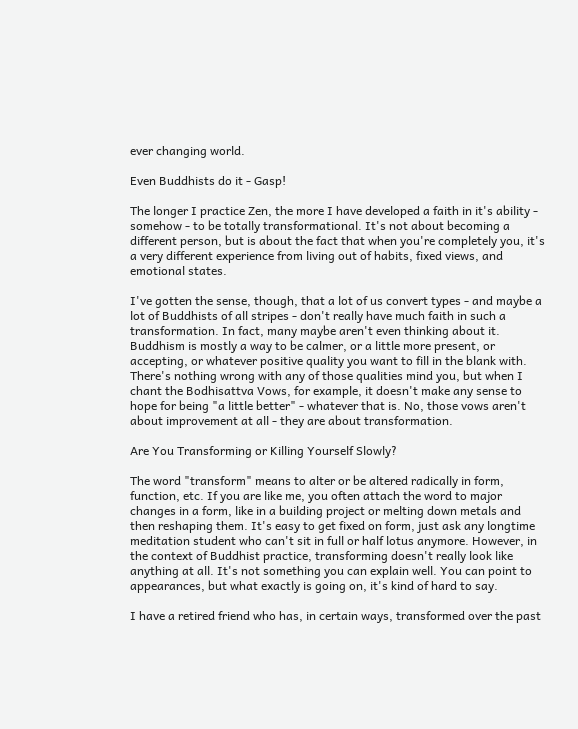ever changing world.

Even Buddhists do it - Gasp!

The longer I practice Zen, the more I have developed a faith in it's ability - somehow - to be totally transformational. It's not about becoming a different person, but is about the fact that when you're completely you, it's a very different experience from living out of habits, fixed views, and emotional states.

I've gotten the sense, though, that a lot of us convert types - and maybe a lot of Buddhists of all stripes - don't really have much faith in such a transformation. In fact, many maybe aren't even thinking about it. Buddhism is mostly a way to be calmer, or a little more present, or accepting, or whatever positive quality you want to fill in the blank with. There's nothing wrong with any of those qualities mind you, but when I chant the Bodhisattva Vows, for example, it doesn't make any sense to hope for being "a little better" - whatever that is. No, those vows aren't about improvement at all - they are about transformation.

Are You Transforming or Killing Yourself Slowly?

The word "transform" means to alter or be altered radically in form, function, etc. If you are like me, you often attach the word to major changes in a form, like in a building project or melting down metals and then reshaping them. It's easy to get fixed on form, just ask any longtime meditation student who can't sit in full or half lotus anymore. However, in the context of Buddhist practice, transforming doesn't really look like anything at all. It's not something you can explain well. You can point to appearances, but what exactly is going on, it's kind of hard to say.

I have a retired friend who has, in certain ways, transformed over the past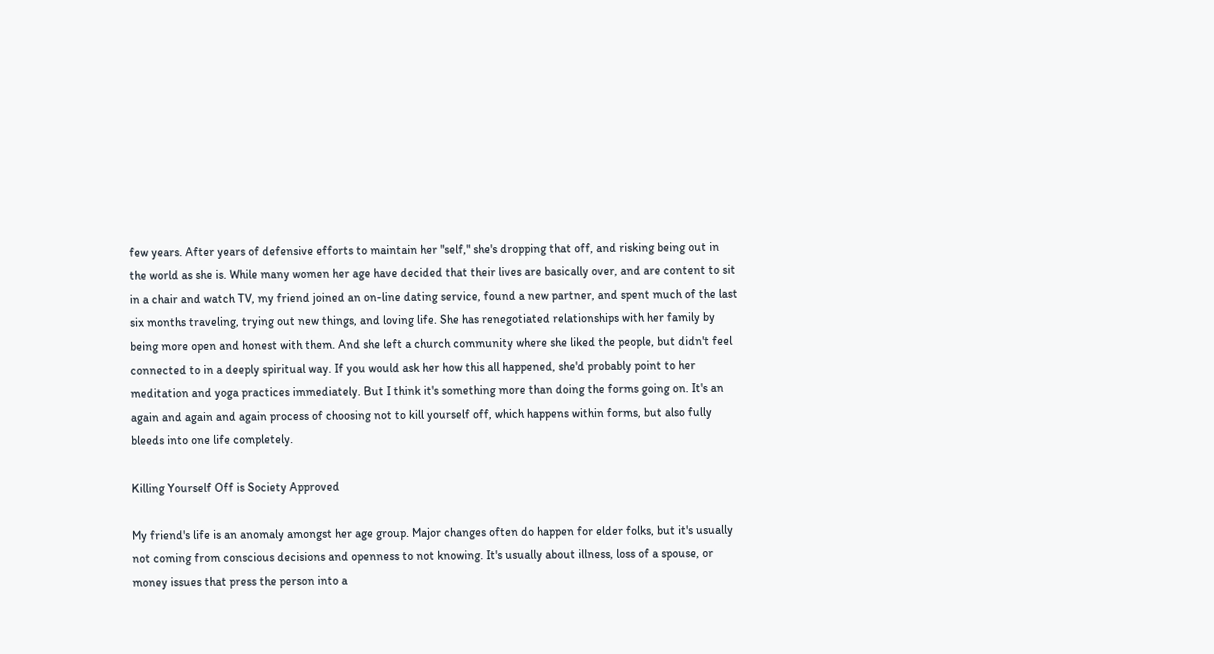few years. After years of defensive efforts to maintain her "self," she's dropping that off, and risking being out in the world as she is. While many women her age have decided that their lives are basically over, and are content to sit in a chair and watch TV, my friend joined an on-line dating service, found a new partner, and spent much of the last six months traveling, trying out new things, and loving life. She has renegotiated relationships with her family by being more open and honest with them. And she left a church community where she liked the people, but didn't feel connected to in a deeply spiritual way. If you would ask her how this all happened, she'd probably point to her meditation and yoga practices immediately. But I think it's something more than doing the forms going on. It's an again and again and again process of choosing not to kill yourself off, which happens within forms, but also fully bleeds into one life completely.

Killing Yourself Off is Society Approved

My friend's life is an anomaly amongst her age group. Major changes often do happen for elder folks, but it's usually not coming from conscious decisions and openness to not knowing. It's usually about illness, loss of a spouse, or money issues that press the person into a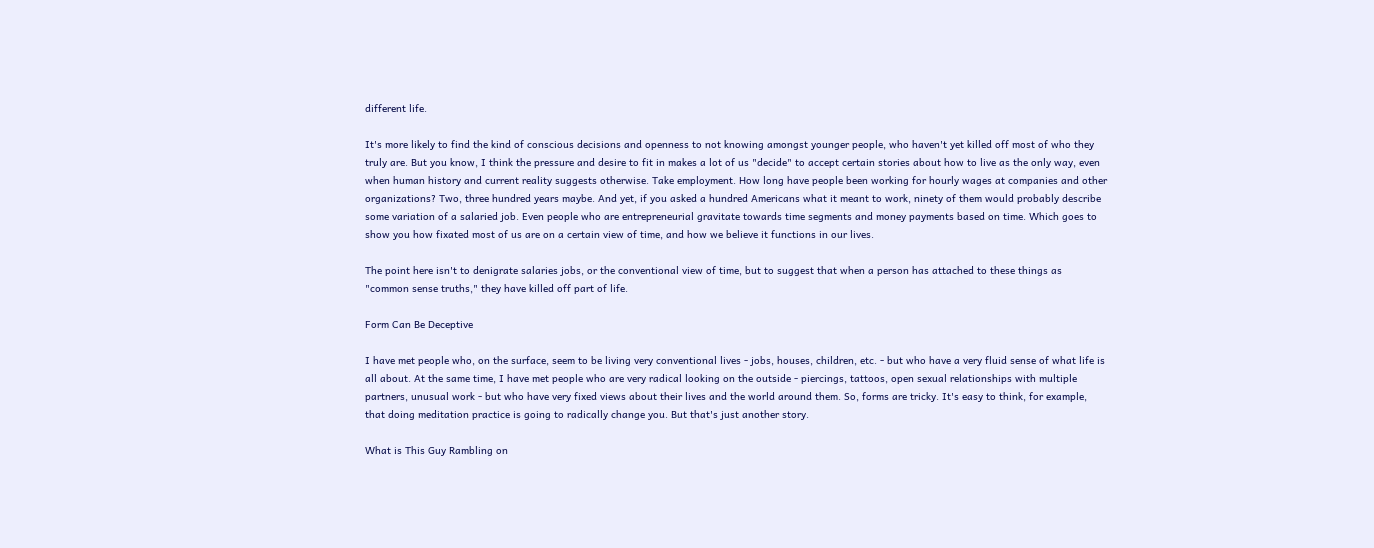different life.

It's more likely to find the kind of conscious decisions and openness to not knowing amongst younger people, who haven't yet killed off most of who they truly are. But you know, I think the pressure and desire to fit in makes a lot of us "decide" to accept certain stories about how to live as the only way, even when human history and current reality suggests otherwise. Take employment. How long have people been working for hourly wages at companies and other organizations? Two, three hundred years maybe. And yet, if you asked a hundred Americans what it meant to work, ninety of them would probably describe some variation of a salaried job. Even people who are entrepreneurial gravitate towards time segments and money payments based on time. Which goes to show you how fixated most of us are on a certain view of time, and how we believe it functions in our lives.

The point here isn't to denigrate salaries jobs, or the conventional view of time, but to suggest that when a person has attached to these things as "common sense truths," they have killed off part of life.

Form Can Be Deceptive

I have met people who, on the surface, seem to be living very conventional lives - jobs, houses, children, etc. - but who have a very fluid sense of what life is all about. At the same time, I have met people who are very radical looking on the outside - piercings, tattoos, open sexual relationships with multiple partners, unusual work - but who have very fixed views about their lives and the world around them. So, forms are tricky. It's easy to think, for example, that doing meditation practice is going to radically change you. But that's just another story.

What is This Guy Rambling on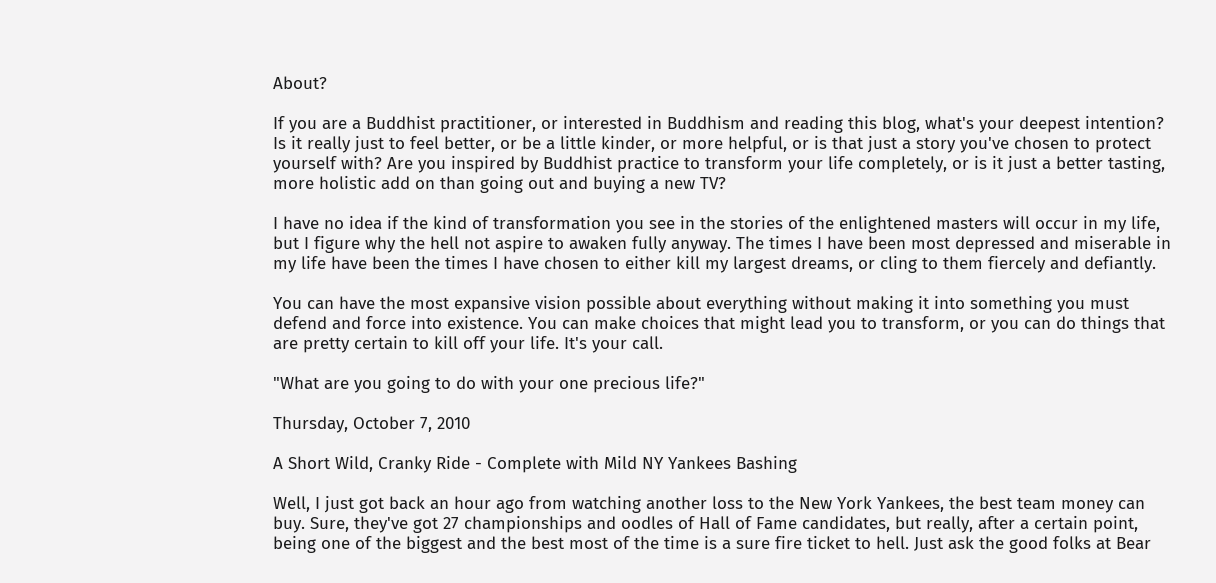About?

If you are a Buddhist practitioner, or interested in Buddhism and reading this blog, what's your deepest intention? Is it really just to feel better, or be a little kinder, or more helpful, or is that just a story you've chosen to protect yourself with? Are you inspired by Buddhist practice to transform your life completely, or is it just a better tasting, more holistic add on than going out and buying a new TV?

I have no idea if the kind of transformation you see in the stories of the enlightened masters will occur in my life, but I figure why the hell not aspire to awaken fully anyway. The times I have been most depressed and miserable in my life have been the times I have chosen to either kill my largest dreams, or cling to them fiercely and defiantly.

You can have the most expansive vision possible about everything without making it into something you must defend and force into existence. You can make choices that might lead you to transform, or you can do things that are pretty certain to kill off your life. It's your call.

"What are you going to do with your one precious life?"

Thursday, October 7, 2010

A Short Wild, Cranky Ride - Complete with Mild NY Yankees Bashing

Well, I just got back an hour ago from watching another loss to the New York Yankees, the best team money can buy. Sure, they've got 27 championships and oodles of Hall of Fame candidates, but really, after a certain point, being one of the biggest and the best most of the time is a sure fire ticket to hell. Just ask the good folks at Bear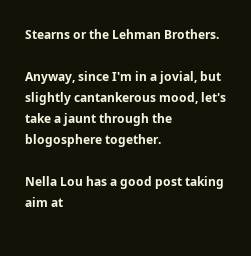Stearns or the Lehman Brothers.

Anyway, since I'm in a jovial, but slightly cantankerous mood, let's take a jaunt through the blogosphere together.

Nella Lou has a good post taking aim at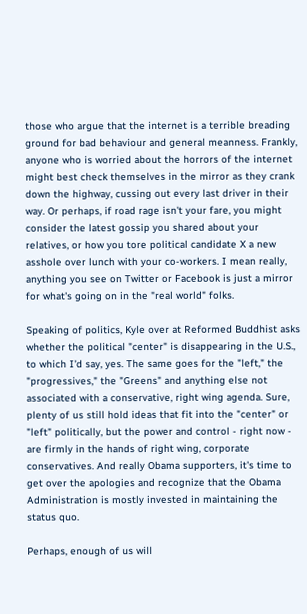those who argue that the internet is a terrible breading ground for bad behaviour and general meanness. Frankly, anyone who is worried about the horrors of the internet might best check themselves in the mirror as they crank down the highway, cussing out every last driver in their way. Or perhaps, if road rage isn't your fare, you might consider the latest gossip you shared about your relatives, or how you tore political candidate X a new asshole over lunch with your co-workers. I mean really, anything you see on Twitter or Facebook is just a mirror for what's going on in the "real world" folks.

Speaking of politics, Kyle over at Reformed Buddhist asks whether the political "center" is disappearing in the U.S., to which I'd say, yes. The same goes for the "left," the "progressives," the "Greens" and anything else not associated with a conservative, right wing agenda. Sure, plenty of us still hold ideas that fit into the "center" or "left" politically, but the power and control - right now - are firmly in the hands of right wing, corporate conservatives. And really Obama supporters, it's time to get over the apologies and recognize that the Obama Administration is mostly invested in maintaining the status quo.

Perhaps, enough of us will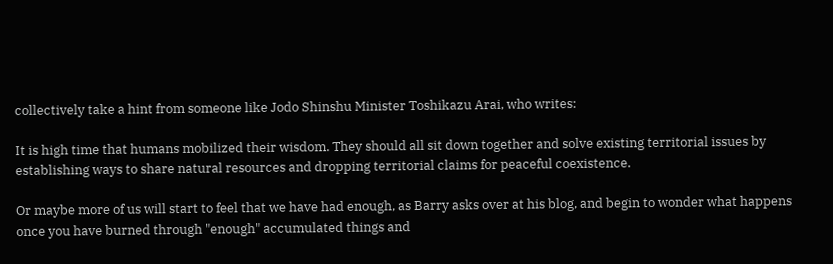collectively take a hint from someone like Jodo Shinshu Minister Toshikazu Arai, who writes:

It is high time that humans mobilized their wisdom. They should all sit down together and solve existing territorial issues by establishing ways to share natural resources and dropping territorial claims for peaceful coexistence.

Or maybe more of us will start to feel that we have had enough, as Barry asks over at his blog, and begin to wonder what happens once you have burned through "enough" accumulated things and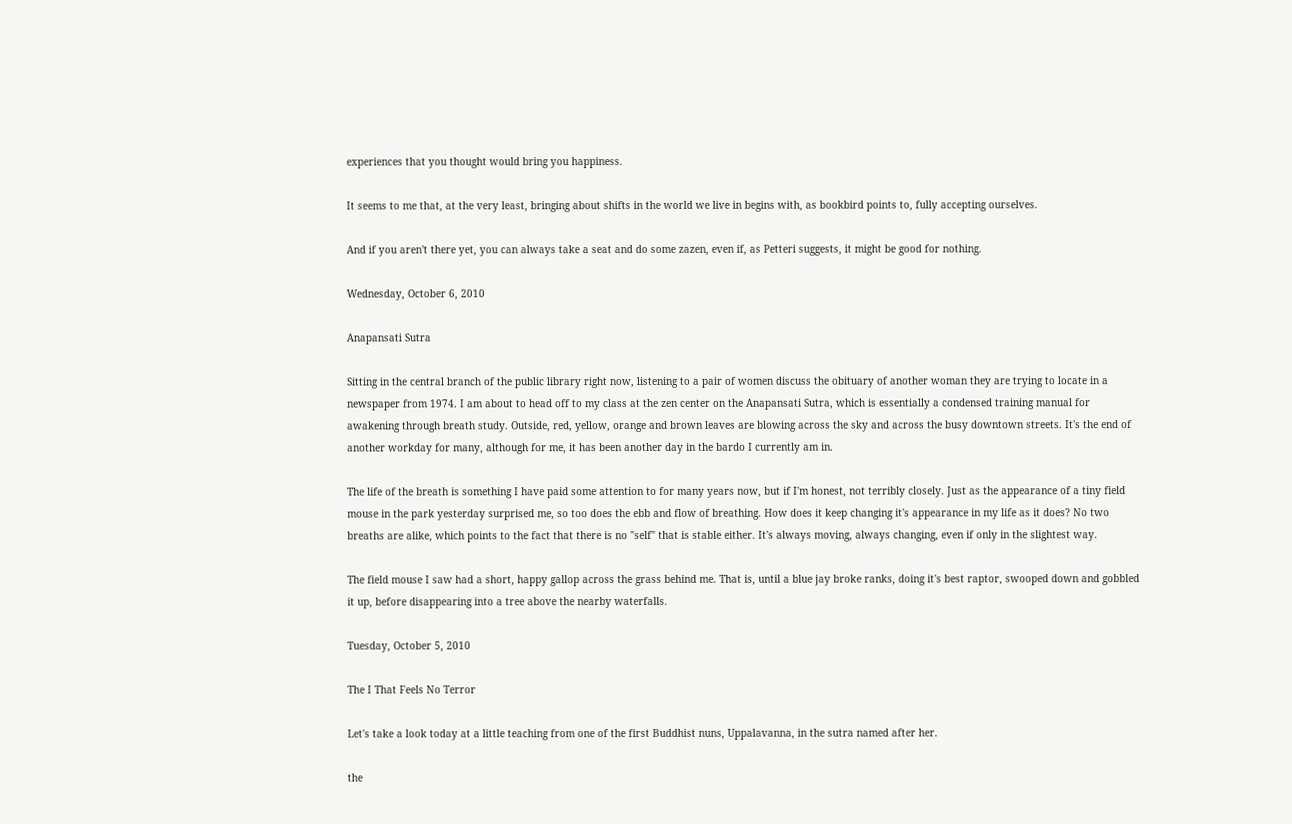experiences that you thought would bring you happiness.

It seems to me that, at the very least, bringing about shifts in the world we live in begins with, as bookbird points to, fully accepting ourselves.

And if you aren't there yet, you can always take a seat and do some zazen, even if, as Petteri suggests, it might be good for nothing.

Wednesday, October 6, 2010

Anapansati Sutra

Sitting in the central branch of the public library right now, listening to a pair of women discuss the obituary of another woman they are trying to locate in a newspaper from 1974. I am about to head off to my class at the zen center on the Anapansati Sutra, which is essentially a condensed training manual for awakening through breath study. Outside, red, yellow, orange and brown leaves are blowing across the sky and across the busy downtown streets. It's the end of another workday for many, although for me, it has been another day in the bardo I currently am in.

The life of the breath is something I have paid some attention to for many years now, but if I'm honest, not terribly closely. Just as the appearance of a tiny field mouse in the park yesterday surprised me, so too does the ebb and flow of breathing. How does it keep changing it's appearance in my life as it does? No two breaths are alike, which points to the fact that there is no "self" that is stable either. It's always moving, always changing, even if only in the slightest way.

The field mouse I saw had a short, happy gallop across the grass behind me. That is, until a blue jay broke ranks, doing it's best raptor, swooped down and gobbled it up, before disappearing into a tree above the nearby waterfalls.

Tuesday, October 5, 2010

The I That Feels No Terror

Let's take a look today at a little teaching from one of the first Buddhist nuns, Uppalavanna, in the sutra named after her.

the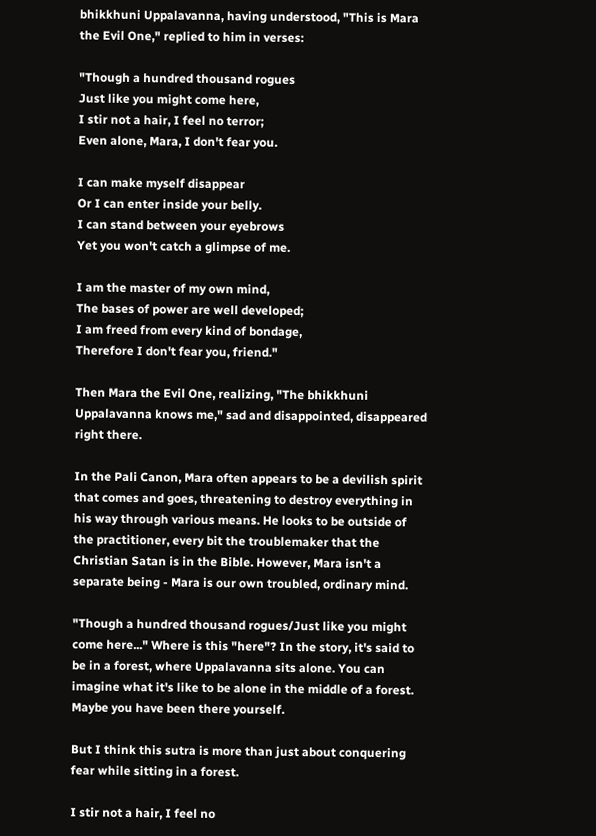bhikkhuni Uppalavanna, having understood, "This is Mara the Evil One," replied to him in verses:

"Though a hundred thousand rogues
Just like you might come here,
I stir not a hair, I feel no terror;
Even alone, Mara, I don't fear you.

I can make myself disappear
Or I can enter inside your belly.
I can stand between your eyebrows
Yet you won't catch a glimpse of me.

I am the master of my own mind,
The bases of power are well developed;
I am freed from every kind of bondage,
Therefore I don't fear you, friend."

Then Mara the Evil One, realizing, "The bhikkhuni Uppalavanna knows me," sad and disappointed, disappeared right there.

In the Pali Canon, Mara often appears to be a devilish spirit that comes and goes, threatening to destroy everything in his way through various means. He looks to be outside of the practitioner, every bit the troublemaker that the Christian Satan is in the Bible. However, Mara isn't a separate being - Mara is our own troubled, ordinary mind.

"Though a hundred thousand rogues/Just like you might come here..." Where is this "here"? In the story, it's said to be in a forest, where Uppalavanna sits alone. You can imagine what it's like to be alone in the middle of a forest. Maybe you have been there yourself.

But I think this sutra is more than just about conquering fear while sitting in a forest.

I stir not a hair, I feel no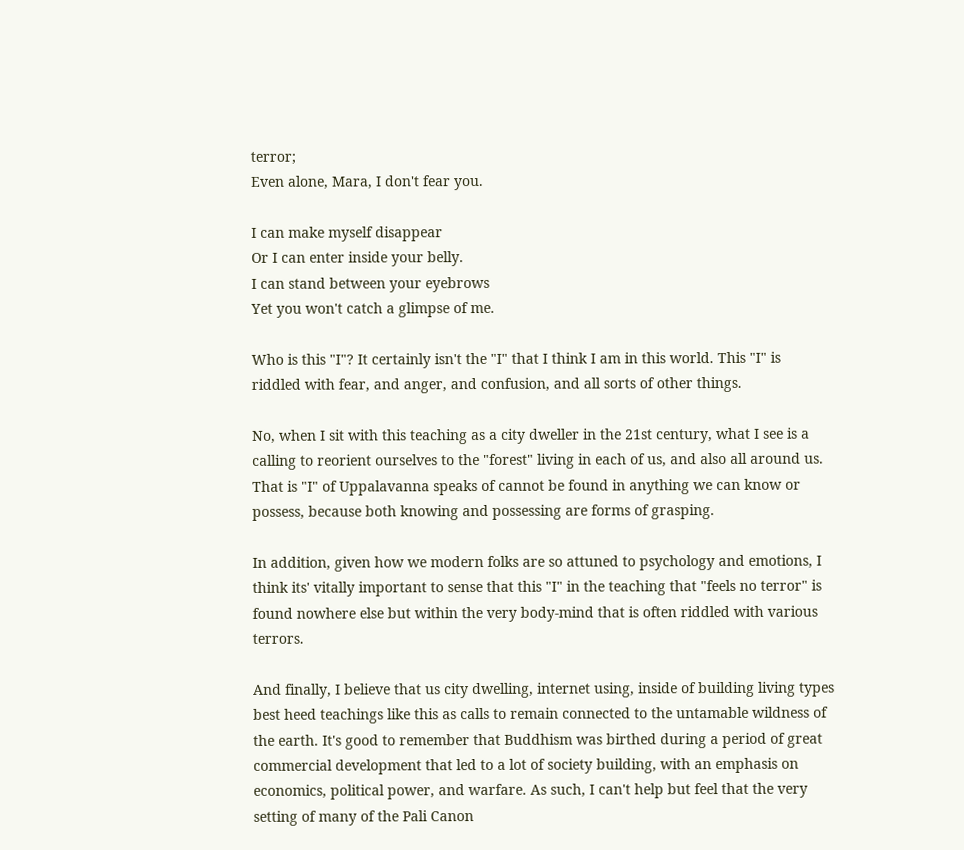terror;
Even alone, Mara, I don't fear you.

I can make myself disappear
Or I can enter inside your belly.
I can stand between your eyebrows
Yet you won't catch a glimpse of me.

Who is this "I"? It certainly isn't the "I" that I think I am in this world. This "I" is riddled with fear, and anger, and confusion, and all sorts of other things.

No, when I sit with this teaching as a city dweller in the 21st century, what I see is a calling to reorient ourselves to the "forest" living in each of us, and also all around us. That is "I" of Uppalavanna speaks of cannot be found in anything we can know or possess, because both knowing and possessing are forms of grasping.

In addition, given how we modern folks are so attuned to psychology and emotions, I think its' vitally important to sense that this "I" in the teaching that "feels no terror" is found nowhere else but within the very body-mind that is often riddled with various terrors.

And finally, I believe that us city dwelling, internet using, inside of building living types best heed teachings like this as calls to remain connected to the untamable wildness of the earth. It's good to remember that Buddhism was birthed during a period of great commercial development that led to a lot of society building, with an emphasis on economics, political power, and warfare. As such, I can't help but feel that the very setting of many of the Pali Canon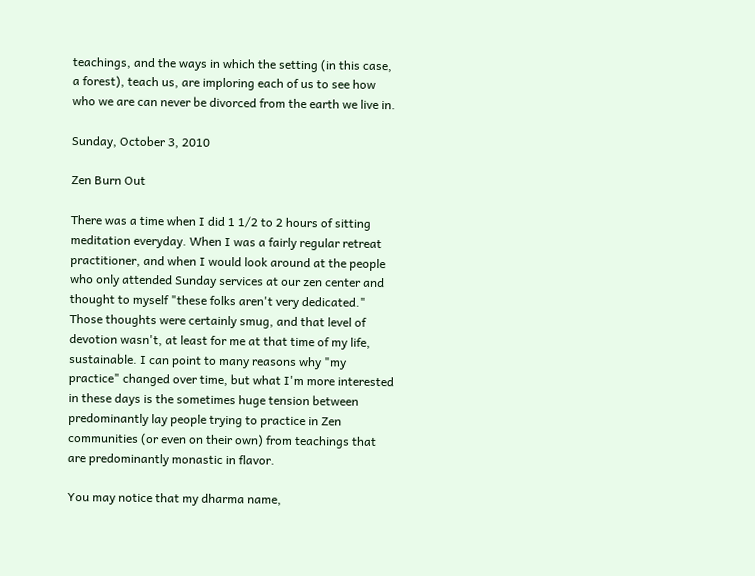teachings, and the ways in which the setting (in this case, a forest), teach us, are imploring each of us to see how who we are can never be divorced from the earth we live in.

Sunday, October 3, 2010

Zen Burn Out

There was a time when I did 1 1/2 to 2 hours of sitting meditation everyday. When I was a fairly regular retreat practitioner, and when I would look around at the people who only attended Sunday services at our zen center and thought to myself "these folks aren't very dedicated." Those thoughts were certainly smug, and that level of devotion wasn't, at least for me at that time of my life, sustainable. I can point to many reasons why "my practice" changed over time, but what I'm more interested in these days is the sometimes huge tension between predominantly lay people trying to practice in Zen communities (or even on their own) from teachings that are predominantly monastic in flavor.

You may notice that my dharma name,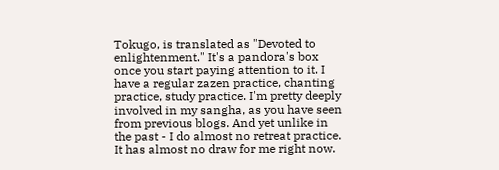Tokugo, is translated as "Devoted to enlightenment." It's a pandora's box once you start paying attention to it. I have a regular zazen practice, chanting practice, study practice. I'm pretty deeply involved in my sangha, as you have seen from previous blogs. And yet unlike in the past - I do almost no retreat practice. It has almost no draw for me right now.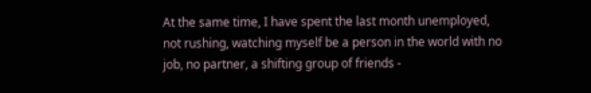At the same time, I have spent the last month unemployed, not rushing, watching myself be a person in the world with no job, no partner, a shifting group of friends -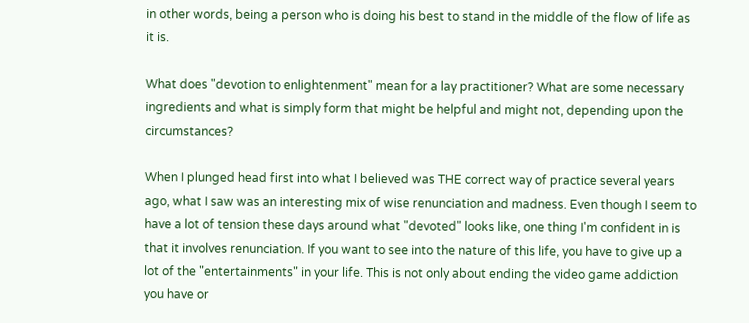in other words, being a person who is doing his best to stand in the middle of the flow of life as it is.

What does "devotion to enlightenment" mean for a lay practitioner? What are some necessary ingredients and what is simply form that might be helpful and might not, depending upon the circumstances?

When I plunged head first into what I believed was THE correct way of practice several years ago, what I saw was an interesting mix of wise renunciation and madness. Even though I seem to have a lot of tension these days around what "devoted" looks like, one thing I'm confident in is that it involves renunciation. If you want to see into the nature of this life, you have to give up a lot of the "entertainments" in your life. This is not only about ending the video game addiction you have or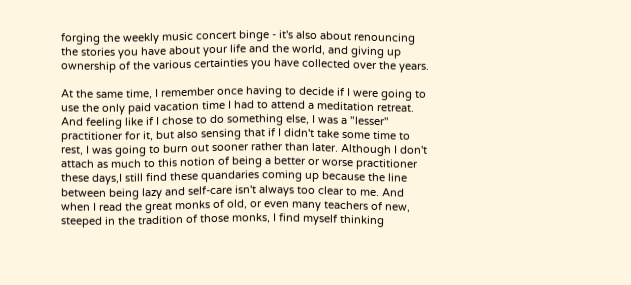forging the weekly music concert binge - it's also about renouncing the stories you have about your life and the world, and giving up ownership of the various certainties you have collected over the years.

At the same time, I remember once having to decide if I were going to use the only paid vacation time I had to attend a meditation retreat. And feeling like if I chose to do something else, I was a "lesser" practitioner for it, but also sensing that if I didn't take some time to rest, I was going to burn out sooner rather than later. Although I don't attach as much to this notion of being a better or worse practitioner these days,I still find these quandaries coming up because the line between being lazy and self-care isn't always too clear to me. And when I read the great monks of old, or even many teachers of new, steeped in the tradition of those monks, I find myself thinking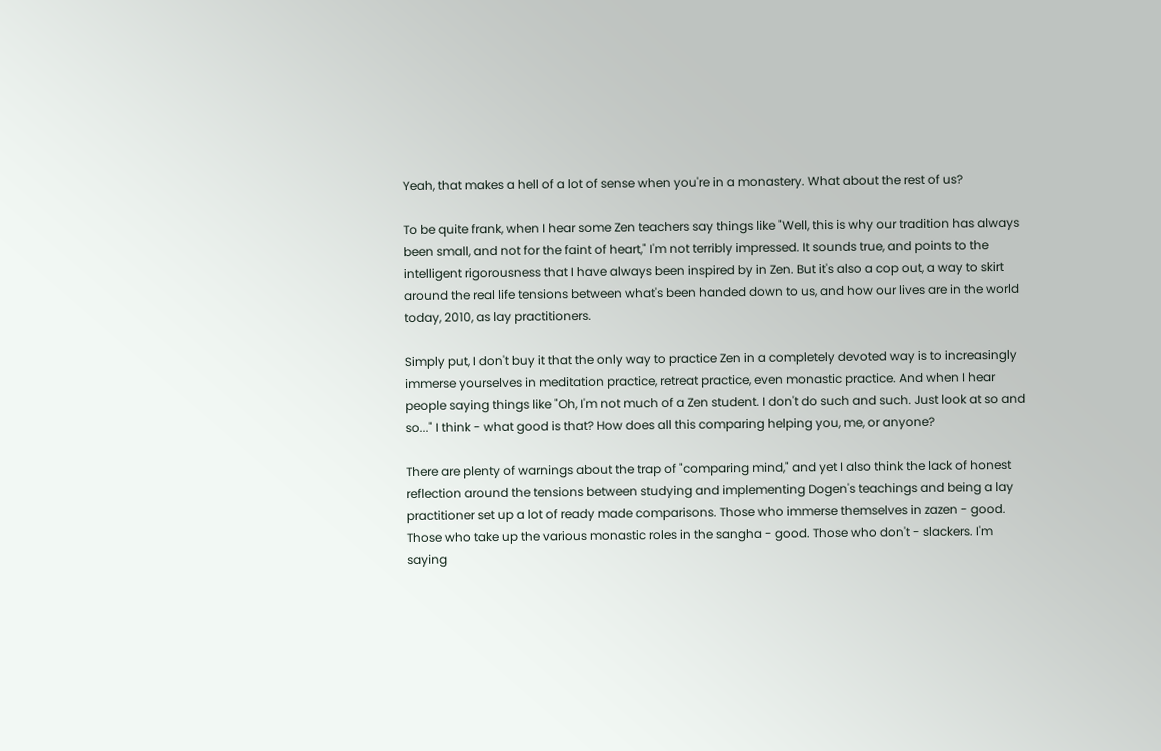Yeah, that makes a hell of a lot of sense when you're in a monastery. What about the rest of us?

To be quite frank, when I hear some Zen teachers say things like "Well, this is why our tradition has always been small, and not for the faint of heart," I'm not terribly impressed. It sounds true, and points to the intelligent rigorousness that I have always been inspired by in Zen. But it's also a cop out, a way to skirt around the real life tensions between what's been handed down to us, and how our lives are in the world today, 2010, as lay practitioners.

Simply put, I don't buy it that the only way to practice Zen in a completely devoted way is to increasingly immerse yourselves in meditation practice, retreat practice, even monastic practice. And when I hear people saying things like "Oh, I'm not much of a Zen student. I don't do such and such. Just look at so and so..." I think - what good is that? How does all this comparing helping you, me, or anyone?

There are plenty of warnings about the trap of "comparing mind," and yet I also think the lack of honest reflection around the tensions between studying and implementing Dogen's teachings and being a lay practitioner set up a lot of ready made comparisons. Those who immerse themselves in zazen - good. Those who take up the various monastic roles in the sangha - good. Those who don't - slackers. I'm saying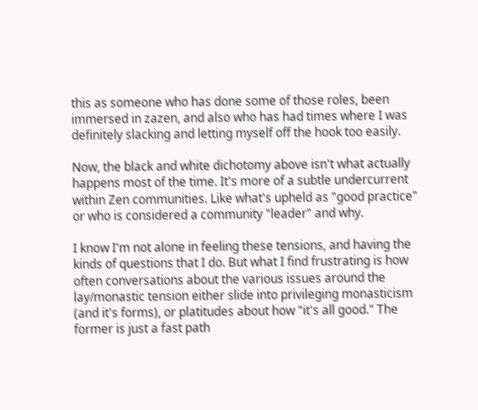this as someone who has done some of those roles, been immersed in zazen, and also who has had times where I was definitely slacking and letting myself off the hook too easily.

Now, the black and white dichotomy above isn't what actually happens most of the time. It's more of a subtle undercurrent within Zen communities. Like what's upheld as "good practice" or who is considered a community "leader" and why.

I know I'm not alone in feeling these tensions, and having the kinds of questions that I do. But what I find frustrating is how often conversations about the various issues around the lay/monastic tension either slide into privileging monasticism (and it's forms), or platitudes about how "it's all good." The former is just a fast path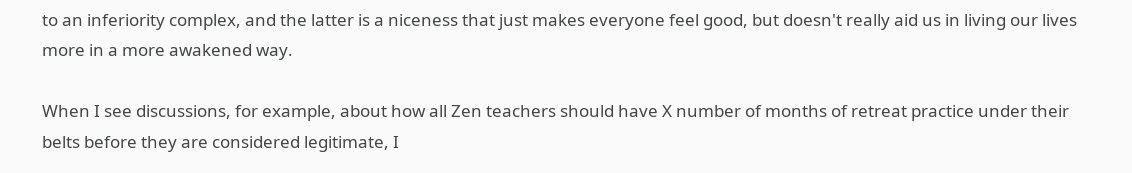to an inferiority complex, and the latter is a niceness that just makes everyone feel good, but doesn't really aid us in living our lives more in a more awakened way.

When I see discussions, for example, about how all Zen teachers should have X number of months of retreat practice under their belts before they are considered legitimate, I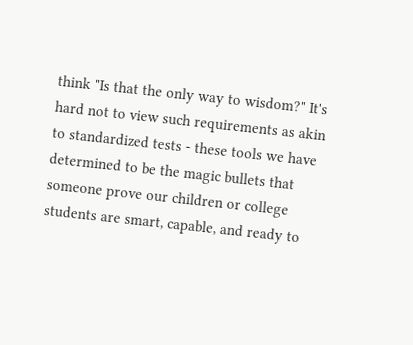think "Is that the only way to wisdom?" It's hard not to view such requirements as akin to standardized tests - these tools we have determined to be the magic bullets that someone prove our children or college students are smart, capable, and ready to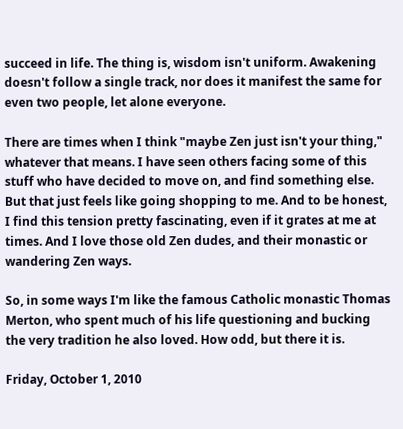succeed in life. The thing is, wisdom isn't uniform. Awakening doesn't follow a single track, nor does it manifest the same for even two people, let alone everyone.

There are times when I think "maybe Zen just isn't your thing," whatever that means. I have seen others facing some of this stuff who have decided to move on, and find something else. But that just feels like going shopping to me. And to be honest, I find this tension pretty fascinating, even if it grates at me at times. And I love those old Zen dudes, and their monastic or wandering Zen ways.

So, in some ways I'm like the famous Catholic monastic Thomas Merton, who spent much of his life questioning and bucking the very tradition he also loved. How odd, but there it is.

Friday, October 1, 2010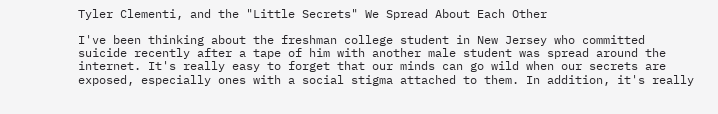Tyler Clementi, and the "Little Secrets" We Spread About Each Other

I've been thinking about the freshman college student in New Jersey who committed suicide recently after a tape of him with another male student was spread around the internet. It's really easy to forget that our minds can go wild when our secrets are exposed, especially ones with a social stigma attached to them. In addition, it's really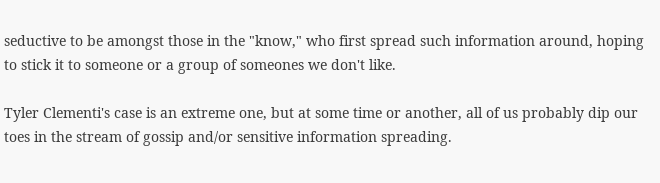seductive to be amongst those in the "know," who first spread such information around, hoping to stick it to someone or a group of someones we don't like.

Tyler Clementi's case is an extreme one, but at some time or another, all of us probably dip our toes in the stream of gossip and/or sensitive information spreading.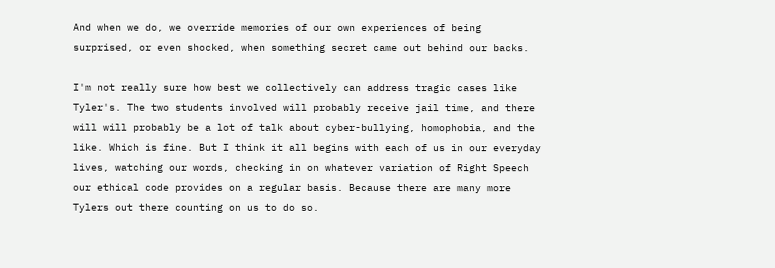And when we do, we override memories of our own experiences of being surprised, or even shocked, when something secret came out behind our backs.

I'm not really sure how best we collectively can address tragic cases like Tyler's. The two students involved will probably receive jail time, and there will will probably be a lot of talk about cyber-bullying, homophobia, and the like. Which is fine. But I think it all begins with each of us in our everyday lives, watching our words, checking in on whatever variation of Right Speech our ethical code provides on a regular basis. Because there are many more Tylers out there counting on us to do so.